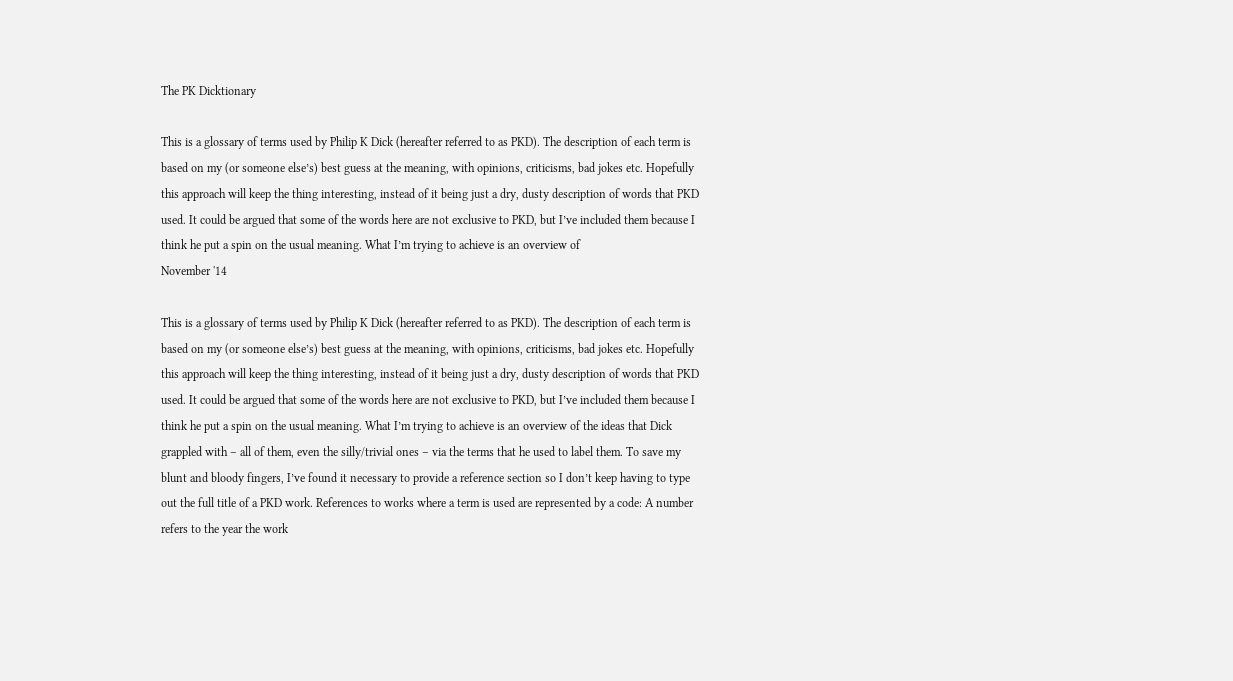The PK Dicktionary

This is a glossary of terms used by Philip K Dick (hereafter referred to as PKD). The description of each term is based on my (or someone else’s) best guess at the meaning, with opinions, criticisms, bad jokes etc. Hopefully this approach will keep the thing interesting, instead of it being just a dry, dusty description of words that PKD used. It could be argued that some of the words here are not exclusive to PKD, but I’ve included them because I think he put a spin on the usual meaning. What I’m trying to achieve is an overview of
November '14

This is a glossary of terms used by Philip K Dick (hereafter referred to as PKD). The description of each term is based on my (or someone else’s) best guess at the meaning, with opinions, criticisms, bad jokes etc. Hopefully this approach will keep the thing interesting, instead of it being just a dry, dusty description of words that PKD used. It could be argued that some of the words here are not exclusive to PKD, but I’ve included them because I think he put a spin on the usual meaning. What I’m trying to achieve is an overview of the ideas that Dick grappled with – all of them, even the silly/trivial ones – via the terms that he used to label them. To save my blunt and bloody fingers, I’ve found it necessary to provide a reference section so I don’t keep having to type out the full title of a PKD work. References to works where a term is used are represented by a code: A number refers to the year the work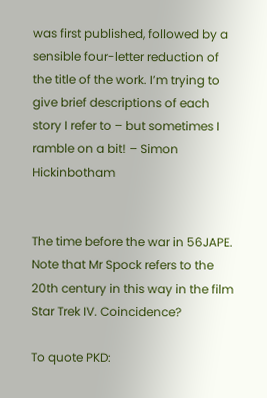was first published, followed by a sensible four-letter reduction of the title of the work. I’m trying to give brief descriptions of each story I refer to – but sometimes I ramble on a bit! – Simon Hickinbotham


The time before the war in 56JAPE. Note that Mr Spock refers to the 20th century in this way in the film Star Trek IV. Coincidence?

To quote PKD: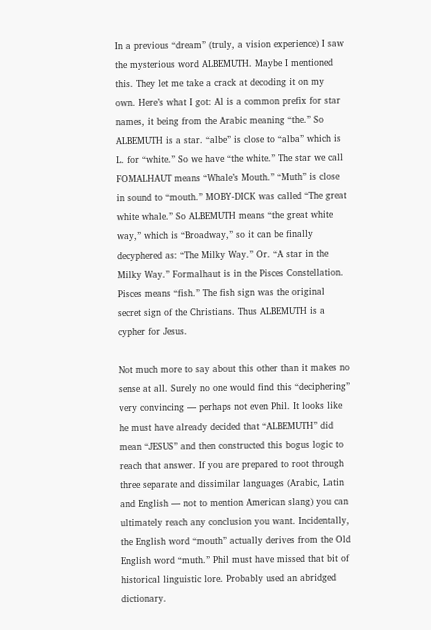In a previous “dream” (truly, a vision experience) I saw the mysterious word ALBEMUTH. Maybe I mentioned this. They let me take a crack at decoding it on my own. Here’s what I got: Al is a common prefix for star names, it being from the Arabic meaning “the.” So ALBEMUTH is a star. “albe” is close to “alba” which is L. for “white.” So we have “the white.” The star we call FOMALHAUT means “Whale’s Mouth.” “Muth” is close in sound to “mouth.” MOBY-DICK was called “The great white whale.” So ALBEMUTH means “the great white way,” which is “Broadway,” so it can be finally decyphered as: “The Milky Way.” Or. “A star in the Milky Way.” Formalhaut is in the Pisces Constellation. Pisces means “fish.” The fish sign was the original secret sign of the Christians. Thus ALBEMUTH is a cypher for Jesus.

Not much more to say about this other than it makes no sense at all. Surely no one would find this “deciphering” very convincing — perhaps not even Phil. It looks like he must have already decided that “ALBEMUTH” did mean “JESUS” and then constructed this bogus logic to reach that answer. If you are prepared to root through three separate and dissimilar languages (Arabic, Latin and English — not to mention American slang) you can ultimately reach any conclusion you want. Incidentally, the English word “mouth” actually derives from the Old English word “muth.” Phil must have missed that bit of historical linguistic lore. Probably used an abridged dictionary.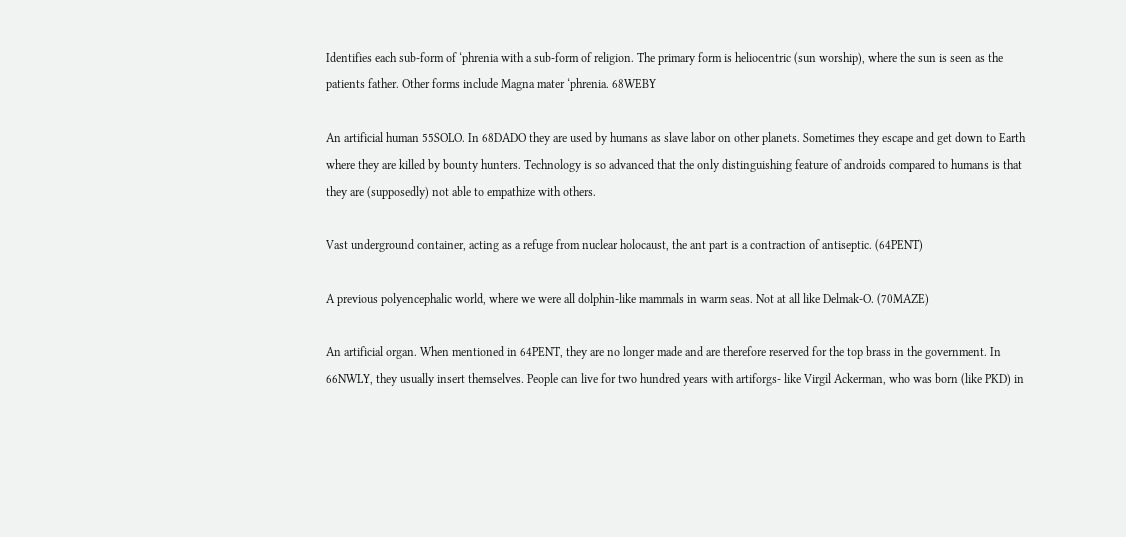Identifies each sub-form of ‘phrenia with a sub-form of religion. The primary form is heliocentric (sun worship), where the sun is seen as the patients father. Other forms include Magna mater ‘phrenia. 68WEBY

An artificial human 55SOLO. In 68DADO they are used by humans as slave labor on other planets. Sometimes they escape and get down to Earth where they are killed by bounty hunters. Technology is so advanced that the only distinguishing feature of androids compared to humans is that they are (supposedly) not able to empathize with others.

Vast underground container, acting as a refuge from nuclear holocaust, the ant part is a contraction of antiseptic. (64PENT)

A previous polyencephalic world, where we were all dolphin-like mammals in warm seas. Not at all like Delmak-O. (70MAZE)

An artificial organ. When mentioned in 64PENT, they are no longer made and are therefore reserved for the top brass in the government. In 66NWLY, they usually insert themselves. People can live for two hundred years with artiforgs- like Virgil Ackerman, who was born (like PKD) in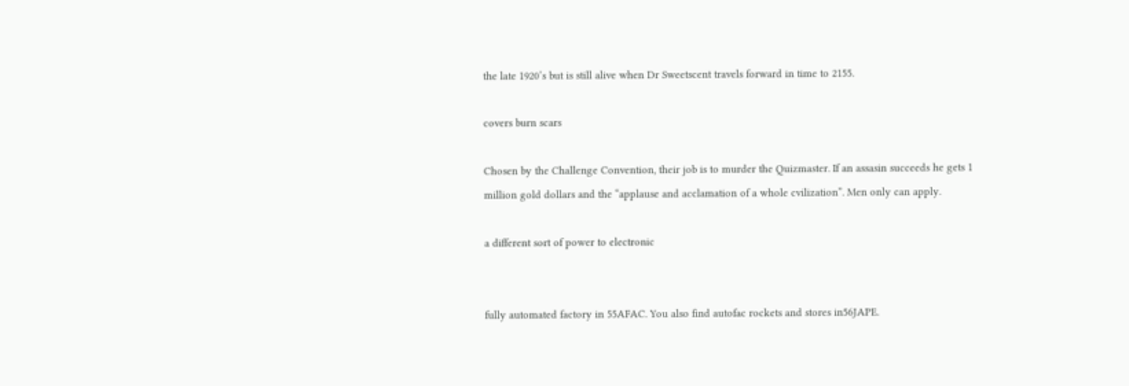the late 1920’s but is still alive when Dr Sweetscent travels forward in time to 2155.

covers burn scars

Chosen by the Challenge Convention, their job is to murder the Quizmaster. If an assasin succeeds he gets 1 million gold dollars and the “applause and acclamation of a whole cvilization”. Men only can apply.

a different sort of power to electronic


fully automated factory in 55AFAC. You also find autofac rockets and stores in56JAPE.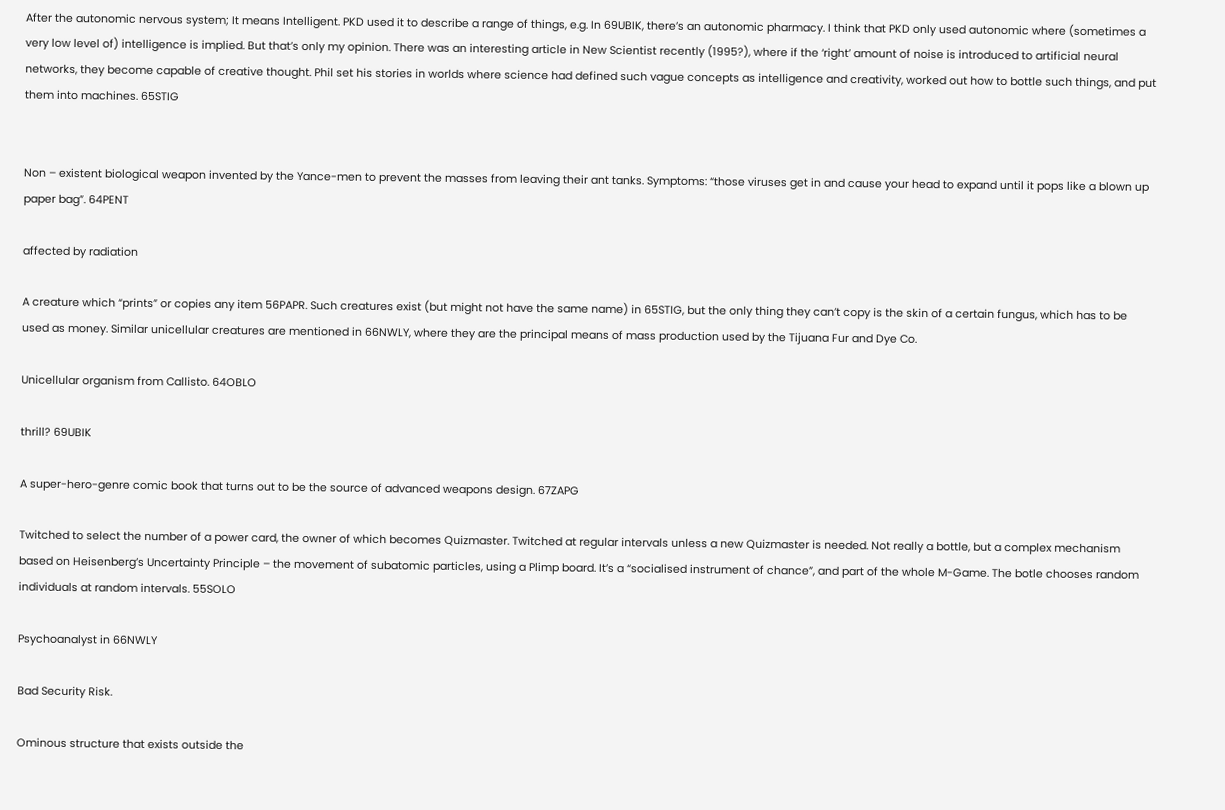After the autonomic nervous system; It means Intelligent. PKD used it to describe a range of things, e.g. In 69UBIK, there’s an autonomic pharmacy. I think that PKD only used autonomic where (sometimes a very low level of) intelligence is implied. But that’s only my opinion. There was an interesting article in New Scientist recently (1995?), where if the ‘right’ amount of noise is introduced to artificial neural networks, they become capable of creative thought. Phil set his stories in worlds where science had defined such vague concepts as intelligence and creativity, worked out how to bottle such things, and put them into machines. 65STIG


Non – existent biological weapon invented by the Yance-men to prevent the masses from leaving their ant tanks. Symptoms: “those viruses get in and cause your head to expand until it pops like a blown up paper bag”. 64PENT

affected by radiation

A creature which “prints” or copies any item 56PAPR. Such creatures exist (but might not have the same name) in 65STIG, but the only thing they can’t copy is the skin of a certain fungus, which has to be used as money. Similar unicellular creatures are mentioned in 66NWLY, where they are the principal means of mass production used by the Tijuana Fur and Dye Co.

Unicellular organism from Callisto. 64OBLO

thrill? 69UBIK

A super-hero-genre comic book that turns out to be the source of advanced weapons design. 67ZAPG

Twitched to select the number of a power card, the owner of which becomes Quizmaster. Twitched at regular intervals unless a new Quizmaster is needed. Not really a bottle, but a complex mechanism based on Heisenberg’s Uncertainty Principle – the movement of subatomic particles, using a Plimp board. It’s a “socialised instrument of chance”, and part of the whole M-Game. The botle chooses random individuals at random intervals. 55SOLO

Psychoanalyst in 66NWLY

Bad Security Risk.

Ominous structure that exists outside the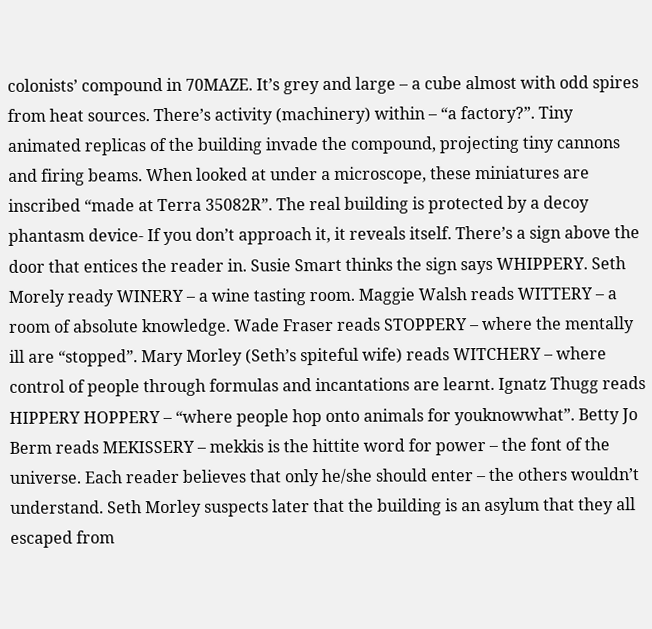colonists’ compound in 70MAZE. It’s grey and large – a cube almost with odd spires from heat sources. There’s activity (machinery) within – “a factory?”. Tiny animated replicas of the building invade the compound, projecting tiny cannons and firing beams. When looked at under a microscope, these miniatures are inscribed “made at Terra 35082R”. The real building is protected by a decoy phantasm device- If you don’t approach it, it reveals itself. There’s a sign above the door that entices the reader in. Susie Smart thinks the sign says WHIPPERY. Seth Morely ready WINERY – a wine tasting room. Maggie Walsh reads WITTERY – a room of absolute knowledge. Wade Fraser reads STOPPERY – where the mentally ill are “stopped”. Mary Morley (Seth’s spiteful wife) reads WITCHERY – where control of people through formulas and incantations are learnt. Ignatz Thugg reads HIPPERY HOPPERY – “where people hop onto animals for youknowwhat”. Betty Jo Berm reads MEKISSERY – mekkis is the hittite word for power – the font of the universe. Each reader believes that only he/she should enter – the others wouldn’t understand. Seth Morley suspects later that the building is an asylum that they all escaped from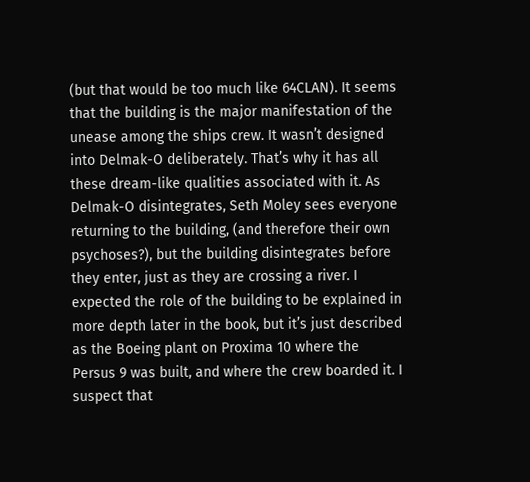(but that would be too much like 64CLAN). It seems that the building is the major manifestation of the unease among the ships crew. It wasn’t designed into Delmak-O deliberately. That’s why it has all these dream-like qualities associated with it. As Delmak-O disintegrates, Seth Moley sees everyone returning to the building, (and therefore their own psychoses?), but the building disintegrates before they enter, just as they are crossing a river. I expected the role of the building to be explained in more depth later in the book, but it’s just described as the Boeing plant on Proxima 10 where the Persus 9 was built, and where the crew boarded it. I suspect that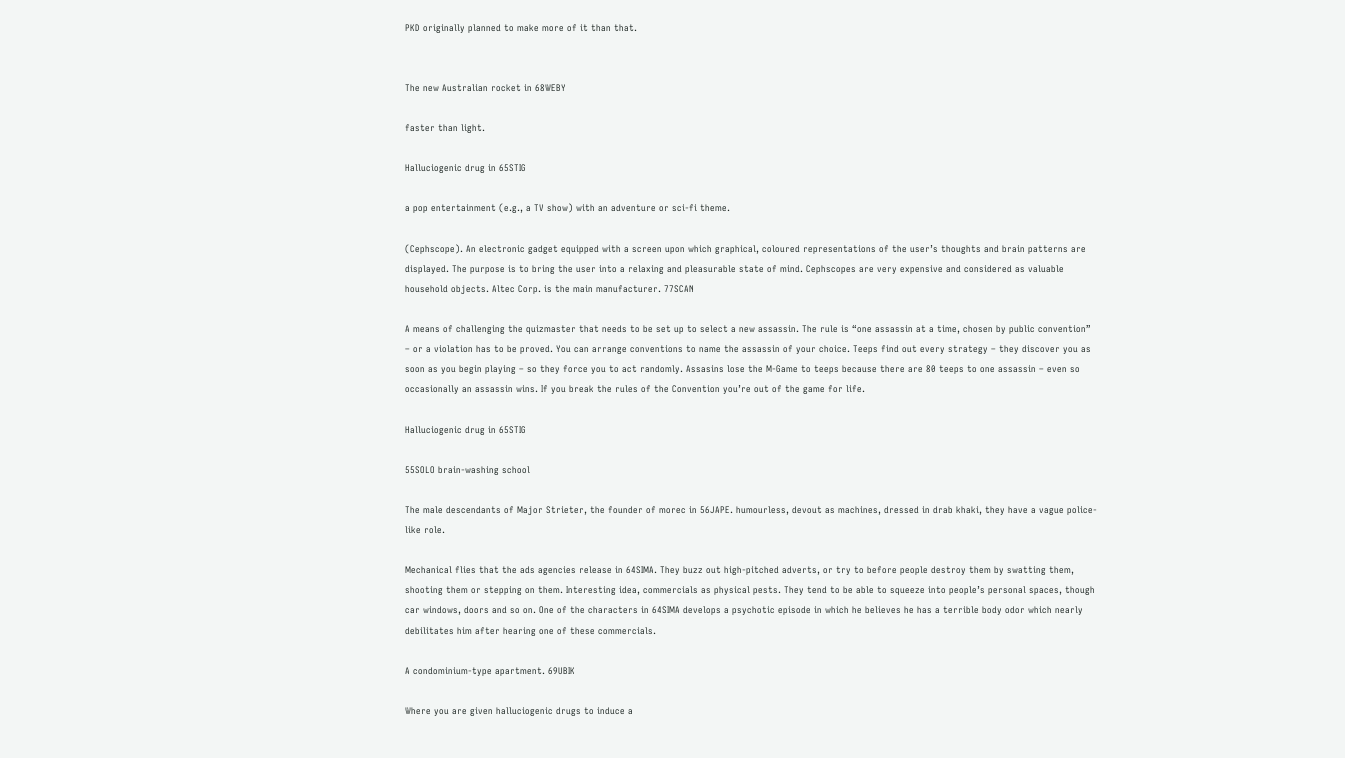PKD originally planned to make more of it than that.


The new Australian rocket in 68WEBY

faster than light.

Halluciogenic drug in 65STIG

a pop entertainment (e.g., a TV show) with an adventure or sci-fi theme.

(Cephscope). An electronic gadget equipped with a screen upon which graphical, coloured representations of the user’s thoughts and brain patterns are displayed. The purpose is to bring the user into a relaxing and pleasurable state of mind. Cephscopes are very expensive and considered as valuable household objects. Altec Corp. is the main manufacturer. 77SCAN

A means of challenging the quizmaster that needs to be set up to select a new assassin. The rule is “one assassin at a time, chosen by public convention” – or a violation has to be proved. You can arrange conventions to name the assassin of your choice. Teeps find out every strategy – they discover you as soon as you begin playing – so they force you to act randomly. Assasins lose the M-Game to teeps because there are 80 teeps to one assassin – even so occasionally an assassin wins. If you break the rules of the Convention you’re out of the game for life.

Halluciogenic drug in 65STIG

55SOLO brain-washing school

The male descendants of Major Strieter, the founder of morec in 56JAPE. humourless, devout as machines, dressed in drab khaki, they have a vague police-like role.

Mechanical flies that the ads agencies release in 64SIMA. They buzz out high-pitched adverts, or try to before people destroy them by swatting them, shooting them or stepping on them. Interesting idea, commercials as physical pests. They tend to be able to squeeze into people’s personal spaces, though car windows, doors and so on. One of the characters in 64SIMA develops a psychotic episode in which he believes he has a terrible body odor which nearly debilitates him after hearing one of these commercials.

A condominium-type apartment. 69UBIK

Where you are given halluciogenic drugs to induce a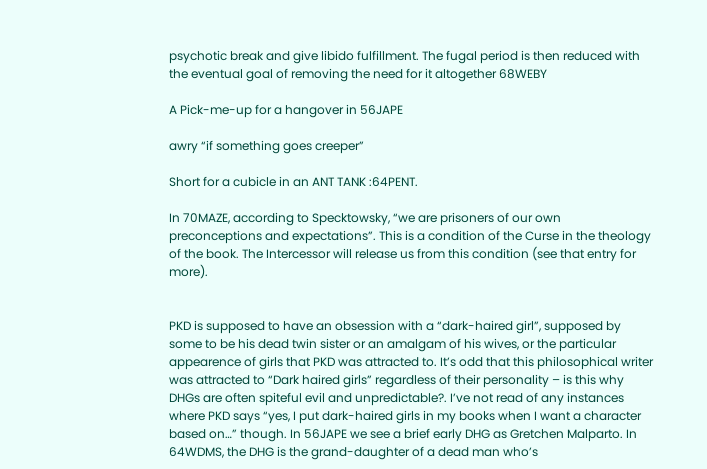psychotic break and give libido fulfillment. The fugal period is then reduced with the eventual goal of removing the need for it altogether 68WEBY

A Pick-me-up for a hangover in 56JAPE

awry “if something goes creeper”

Short for a cubicle in an ANT TANK :64PENT.

In 70MAZE, according to Specktowsky, “we are prisoners of our own preconceptions and expectations”. This is a condition of the Curse in the theology of the book. The Intercessor will release us from this condition (see that entry for more).


PKD is supposed to have an obsession with a “dark-haired girl”, supposed by some to be his dead twin sister or an amalgam of his wives, or the particular appearence of girls that PKD was attracted to. It’s odd that this philosophical writer was attracted to “Dark haired girls” regardless of their personality – is this why DHGs are often spiteful evil and unpredictable?. I’ve not read of any instances where PKD says “yes, I put dark-haired girls in my books when I want a character based on…” though. In 56JAPE we see a brief early DHG as Gretchen Malparto. In 64WDMS, the DHG is the grand-daughter of a dead man who’s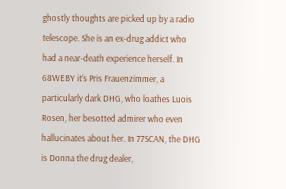ghostly thoughts are picked up by a radio telescope. She is an ex-drug addict who had a near-death experience herself. In 68WEBY it’s Pris Frauenzimmer, a particularly dark DHG, who loathes Luois Rosen, her besotted admirer who even hallucinates about her. In 77SCAN, the DHG is Donna the drug dealer,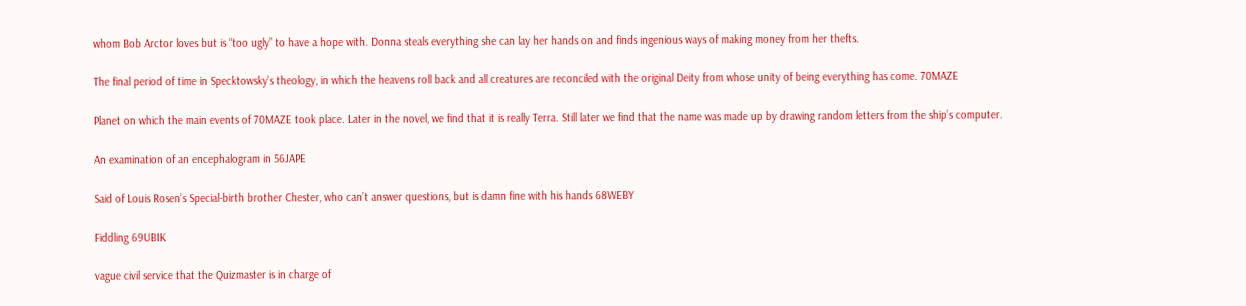whom Bob Arctor loves but is “too ugly” to have a hope with. Donna steals everything she can lay her hands on and finds ingenious ways of making money from her thefts.

The final period of time in Specktowsky’s theology, in which the heavens roll back and all creatures are reconciled with the original Deity from whose unity of being everything has come. 70MAZE

Planet on which the main events of 70MAZE took place. Later in the novel, we find that it is really Terra. Still later we find that the name was made up by drawing random letters from the ship’s computer.

An examination of an encephalogram in 56JAPE

Said of Louis Rosen’s Special-birth brother Chester, who can’t answer questions, but is damn fine with his hands 68WEBY

Fiddling 69UBIK

vague civil service that the Quizmaster is in charge of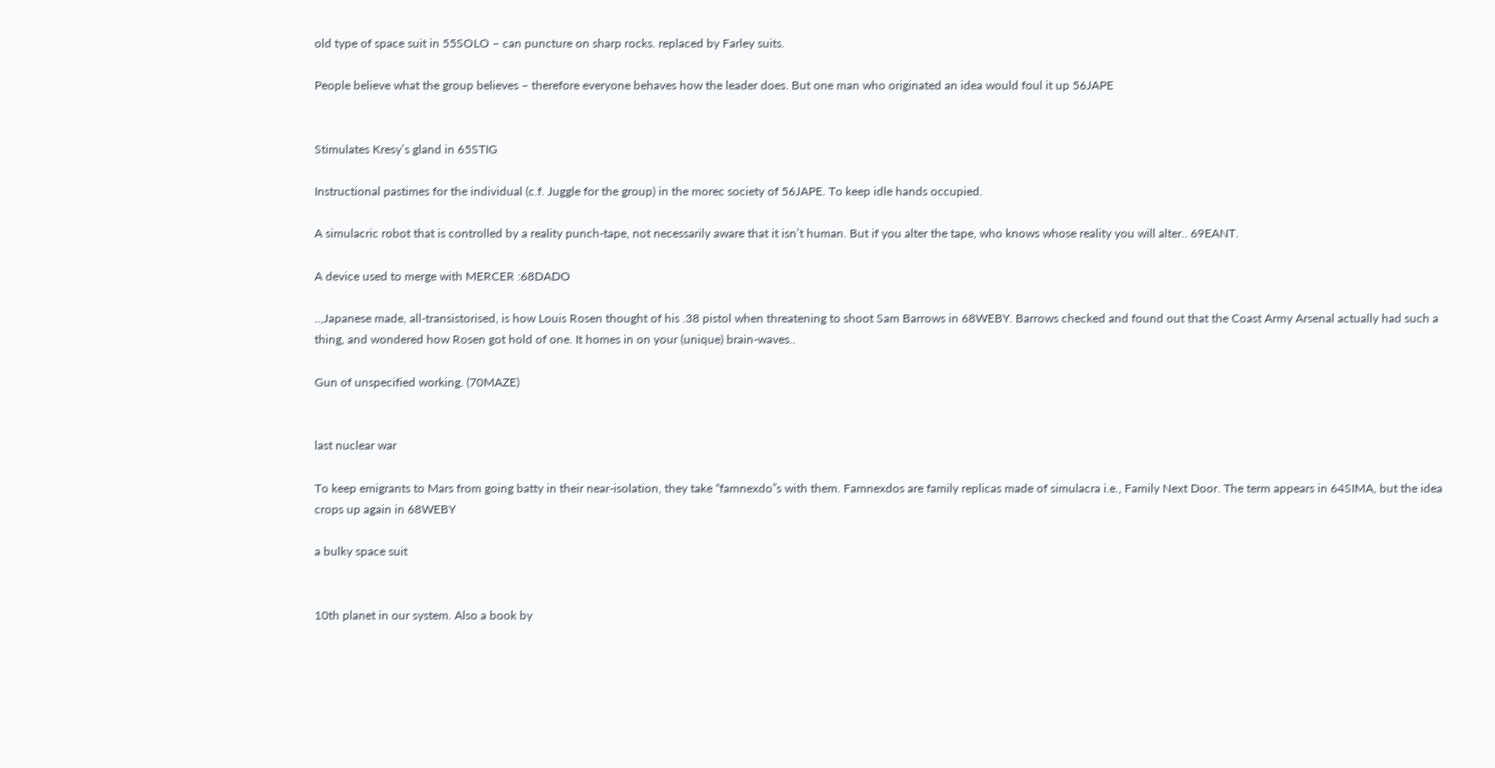old type of space suit in 55SOLO – can puncture on sharp rocks. replaced by Farley suits.

People believe what the group believes – therefore everyone behaves how the leader does. But one man who originated an idea would foul it up 56JAPE


Stimulates Kresy’s gland in 65STIG

Instructional pastimes for the individual (c.f. Juggle for the group) in the morec society of 56JAPE. To keep idle hands occupied.

A simulacric robot that is controlled by a reality punch-tape, not necessarily aware that it isn’t human. But if you alter the tape, who knows whose reality you will alter.. 69EANT.

A device used to merge with MERCER :68DADO

..,Japanese made, all-transistorised, is how Louis Rosen thought of his .38 pistol when threatening to shoot Sam Barrows in 68WEBY. Barrows checked and found out that the Coast Army Arsenal actually had such a thing, and wondered how Rosen got hold of one. It homes in on your (unique) brain-waves..

Gun of unspecified working. (70MAZE)


last nuclear war

To keep emigrants to Mars from going batty in their near-isolation, they take “famnexdo”s with them. Famnexdos are family replicas made of simulacra i.e., Family Next Door. The term appears in 64SIMA, but the idea crops up again in 68WEBY

a bulky space suit


10th planet in our system. Also a book by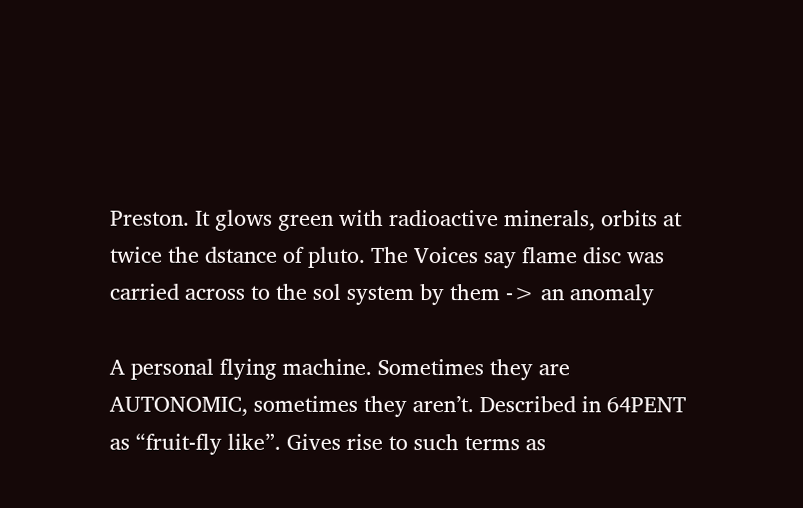Preston. It glows green with radioactive minerals, orbits at twice the dstance of pluto. The Voices say flame disc was carried across to the sol system by them -> an anomaly

A personal flying machine. Sometimes they are AUTONOMIC, sometimes they aren’t. Described in 64PENT as “fruit-fly like”. Gives rise to such terms as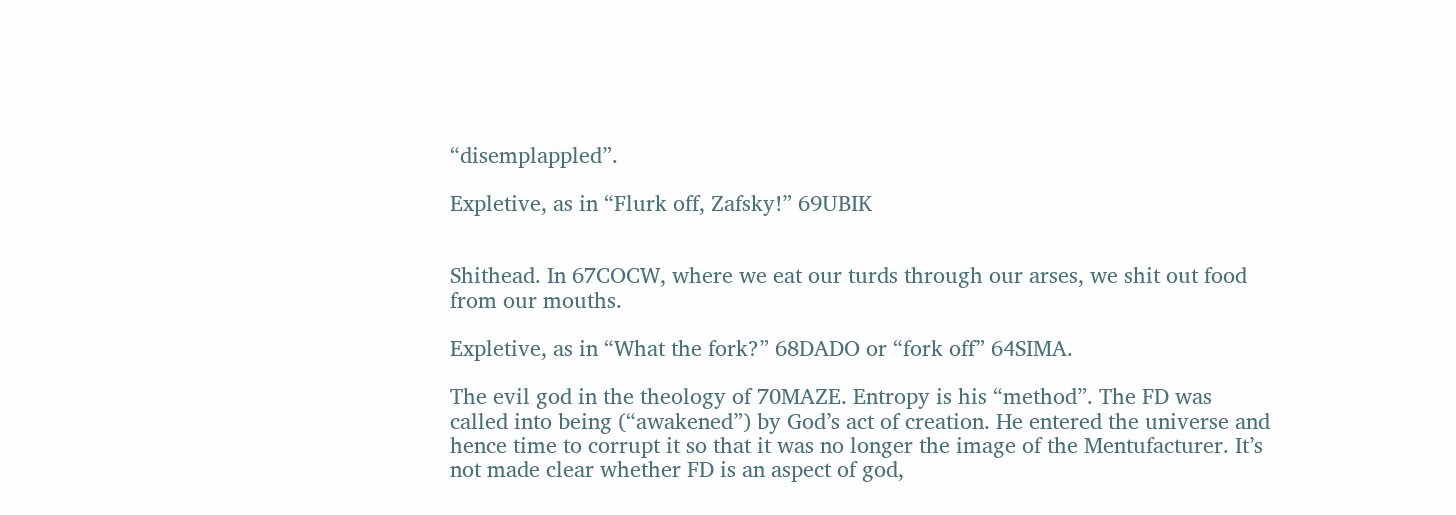“disemplappled”.

Expletive, as in “Flurk off, Zafsky!” 69UBIK


Shithead. In 67COCW, where we eat our turds through our arses, we shit out food from our mouths.

Expletive, as in “What the fork?” 68DADO or “fork off” 64SIMA.

The evil god in the theology of 70MAZE. Entropy is his “method”. The FD was called into being (“awakened”) by God’s act of creation. He entered the universe and hence time to corrupt it so that it was no longer the image of the Mentufacturer. It’s not made clear whether FD is an aspect of god,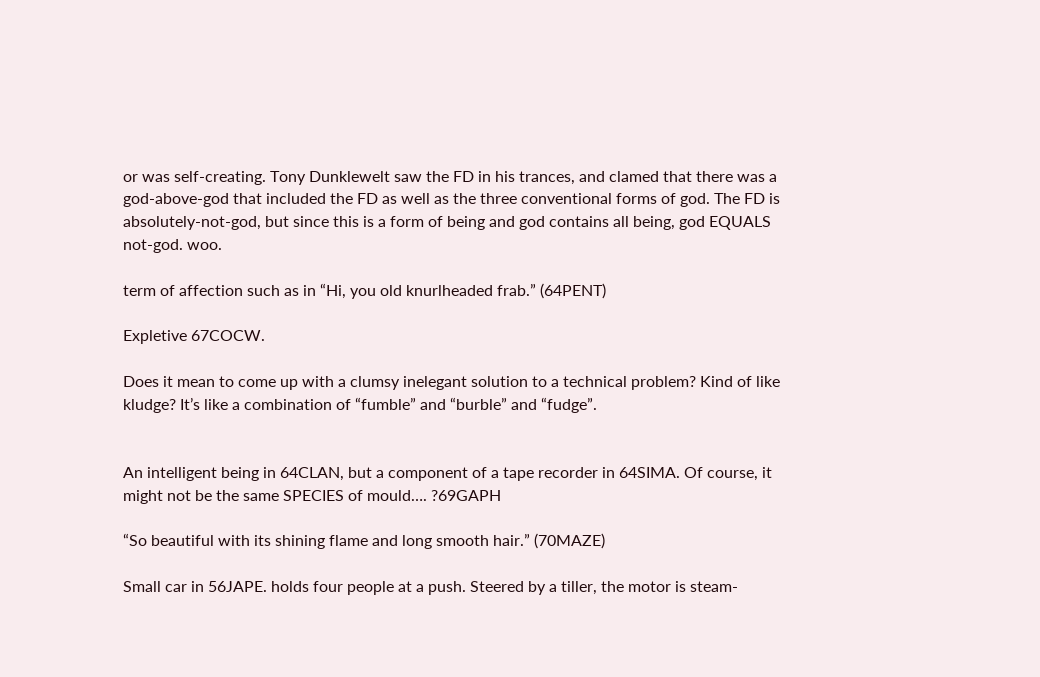or was self-creating. Tony Dunklewelt saw the FD in his trances, and clamed that there was a god-above-god that included the FD as well as the three conventional forms of god. The FD is absolutely-not-god, but since this is a form of being and god contains all being, god EQUALS not-god. woo.

term of affection such as in “Hi, you old knurlheaded frab.” (64PENT)

Expletive 67COCW.

Does it mean to come up with a clumsy inelegant solution to a technical problem? Kind of like kludge? It’s like a combination of “fumble” and “burble” and “fudge”.


An intelligent being in 64CLAN, but a component of a tape recorder in 64SIMA. Of course, it might not be the same SPECIES of mould…. ?69GAPH

“So beautiful with its shining flame and long smooth hair.” (70MAZE)

Small car in 56JAPE. holds four people at a push. Steered by a tiller, the motor is steam-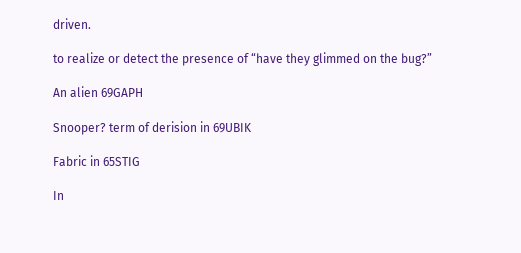driven.

to realize or detect the presence of “have they glimmed on the bug?”

An alien 69GAPH

Snooper? term of derision in 69UBIK

Fabric in 65STIG

In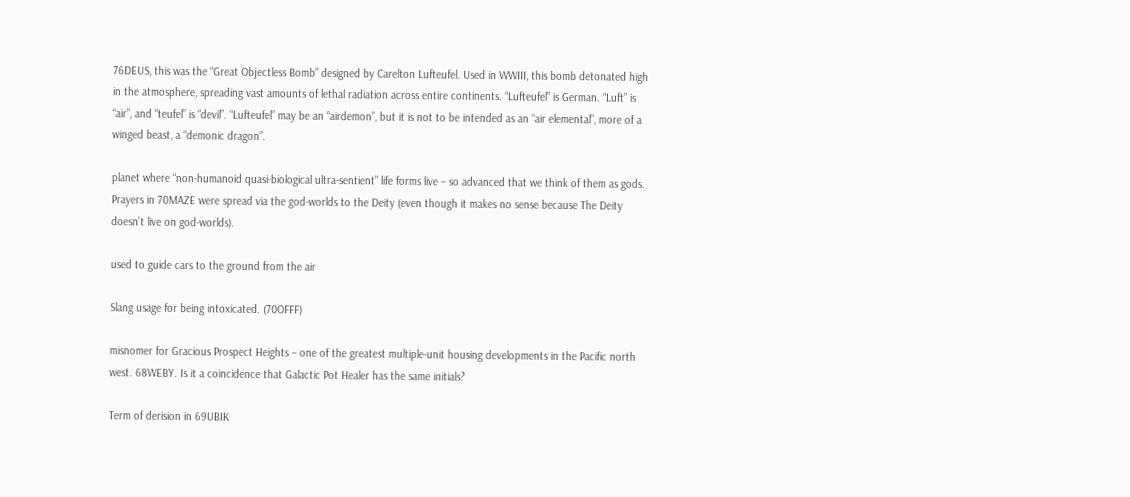76DEUS, this was the “Great Objectless Bomb” designed by Carelton Lufteufel. Used in WWIII, this bomb detonated high in the atmosphere, spreading vast amounts of lethal radiation across entire continents. “Lufteufel” is German. “Luft” is “air”, and “teufel” is “devil”. “Lufteufel” may be an “airdemon”, but it is not to be intended as an “air elemental”, more of a winged beast, a “demonic dragon”.

planet where “non-humanoid quasi-biological ultra-sentient” life forms live – so advanced that we think of them as gods. Prayers in 70MAZE were spread via the god-worlds to the Deity (even though it makes no sense because The Deity doesn’t live on god-worlds).

used to guide cars to the ground from the air

Slang usage for being intoxicated. (70OFFF)

misnomer for Gracious Prospect Heights – one of the greatest multiple-unit housing developments in the Pacific north west. 68WEBY. Is it a coincidence that Galactic Pot Healer has the same initials?

Term of derision in 69UBIK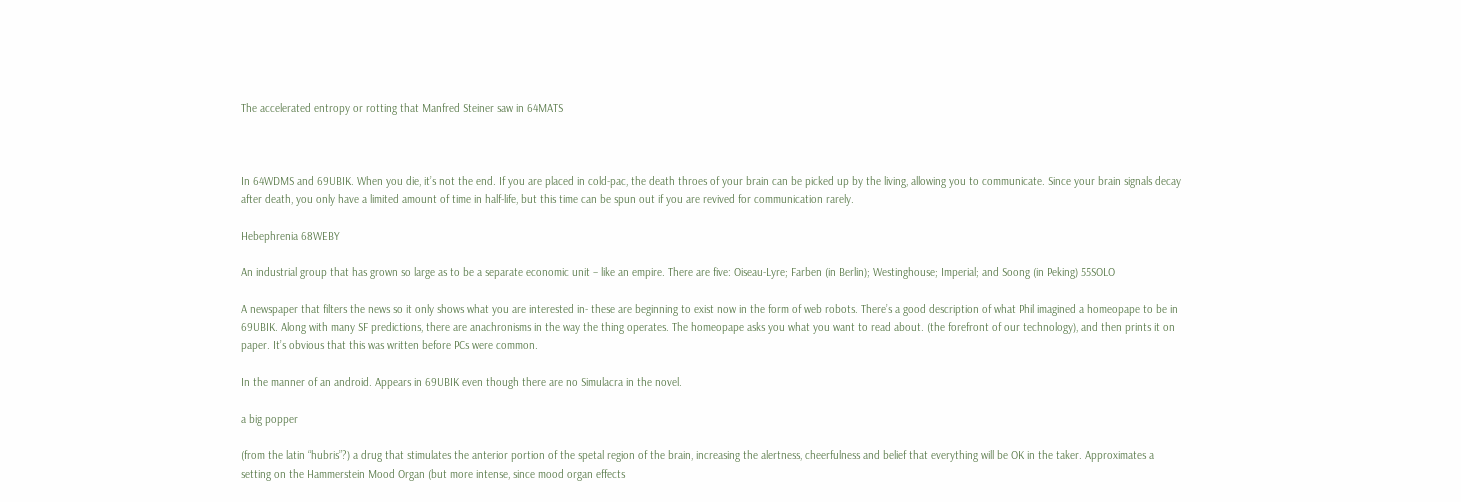The accelerated entropy or rotting that Manfred Steiner saw in 64MATS



In 64WDMS and 69UBIK. When you die, it’s not the end. If you are placed in cold-pac, the death throes of your brain can be picked up by the living, allowing you to communicate. Since your brain signals decay after death, you only have a limited amount of time in half-life, but this time can be spun out if you are revived for communication rarely.

Hebephrenia 68WEBY

An industrial group that has grown so large as to be a separate economic unit – like an empire. There are five: Oiseau-Lyre; Farben (in Berlin); Westinghouse; Imperial; and Soong (in Peking) 55SOLO

A newspaper that filters the news so it only shows what you are interested in- these are beginning to exist now in the form of web robots. There’s a good description of what Phil imagined a homeopape to be in 69UBIK. Along with many SF predictions, there are anachronisms in the way the thing operates. The homeopape asks you what you want to read about. (the forefront of our technology), and then prints it on paper. It’s obvious that this was written before PCs were common.

In the manner of an android. Appears in 69UBIK even though there are no Simulacra in the novel.

a big popper

(from the latin “hubris”?) a drug that stimulates the anterior portion of the spetal region of the brain, increasing the alertness, cheerfulness and belief that everything will be OK in the taker. Approximates a setting on the Hammerstein Mood Organ (but more intense, since mood organ effects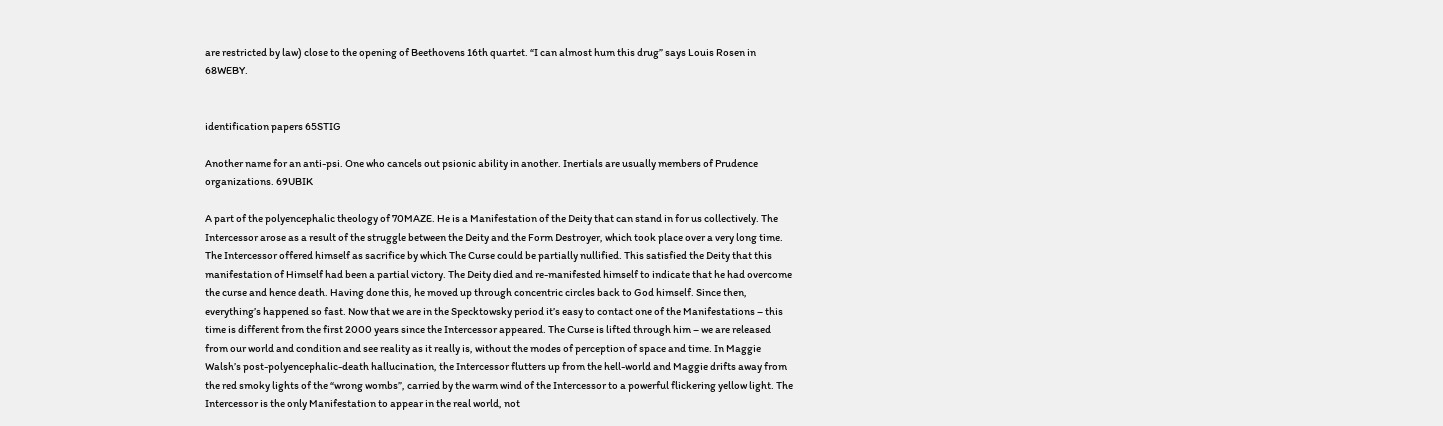are restricted by law) close to the opening of Beethovens 16th quartet. “I can almost hum this drug” says Louis Rosen in 68WEBY.


identification papers 65STIG

Another name for an anti-psi. One who cancels out psionic ability in another. Inertials are usually members of Prudence organizations. 69UBIK

A part of the polyencephalic theology of 70MAZE. He is a Manifestation of the Deity that can stand in for us collectively. The Intercessor arose as a result of the struggle between the Deity and the Form Destroyer, which took place over a very long time. The Intercessor offered himself as sacrifice by which The Curse could be partially nullified. This satisfied the Deity that this manifestation of Himself had been a partial victory. The Deity died and re-manifested himself to indicate that he had overcome the curse and hence death. Having done this, he moved up through concentric circles back to God himself. Since then, everything’s happened so fast. Now that we are in the Specktowsky period it’s easy to contact one of the Manifestations – this time is different from the first 2000 years since the Intercessor appeared. The Curse is lifted through him – we are released from our world and condition and see reality as it really is, without the modes of perception of space and time. In Maggie Walsh’s post-polyencephalic-death hallucination, the Intercessor flutters up from the hell-world and Maggie drifts away from the red smoky lights of the “wrong wombs”, carried by the warm wind of the Intercessor to a powerful flickering yellow light. The Intercessor is the only Manifestation to appear in the real world, not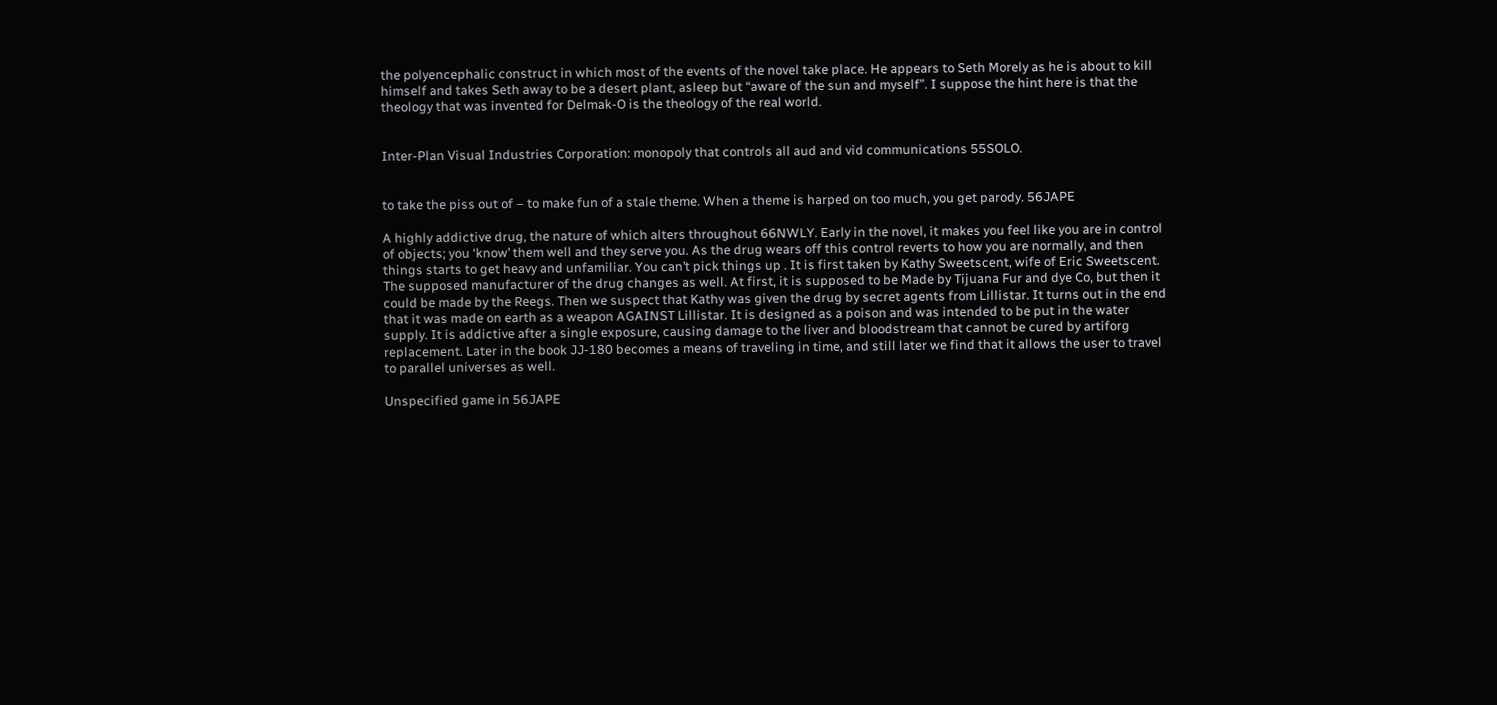the polyencephalic construct in which most of the events of the novel take place. He appears to Seth Morely as he is about to kill himself and takes Seth away to be a desert plant, asleep but “aware of the sun and myself”. I suppose the hint here is that the theology that was invented for Delmak-O is the theology of the real world.


Inter-Plan Visual Industries Corporation: monopoly that controls all aud and vid communications 55SOLO.


to take the piss out of – to make fun of a stale theme. When a theme is harped on too much, you get parody. 56JAPE

A highly addictive drug, the nature of which alters throughout 66NWLY. Early in the novel, it makes you feel like you are in control of objects; you ‘know’ them well and they serve you. As the drug wears off this control reverts to how you are normally, and then things starts to get heavy and unfamiliar. You can’t pick things up . It is first taken by Kathy Sweetscent, wife of Eric Sweetscent. The supposed manufacturer of the drug changes as well. At first, it is supposed to be Made by Tijuana Fur and dye Co, but then it could be made by the Reegs. Then we suspect that Kathy was given the drug by secret agents from Lillistar. It turns out in the end that it was made on earth as a weapon AGAINST Lillistar. It is designed as a poison and was intended to be put in the water supply. It is addictive after a single exposure, causing damage to the liver and bloodstream that cannot be cured by artiforg replacement. Later in the book JJ-180 becomes a means of traveling in time, and still later we find that it allows the user to travel to parallel universes as well.

Unspecified game in 56JAPE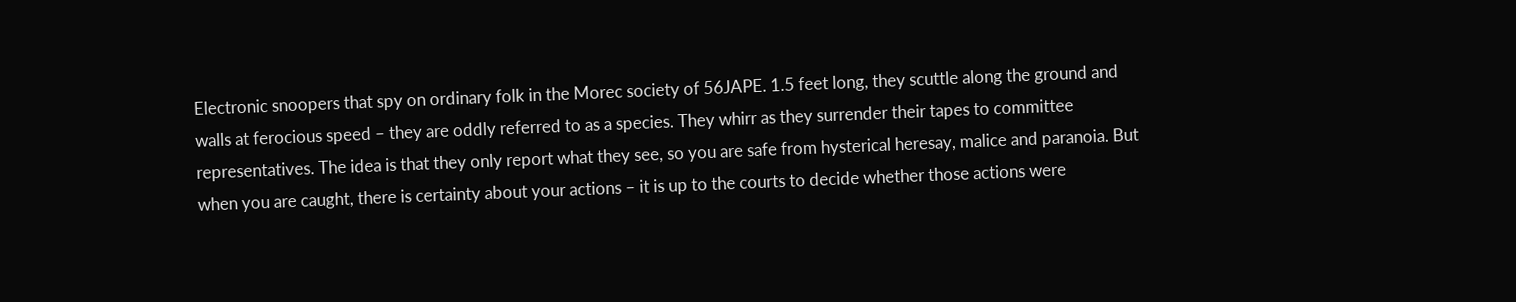Electronic snoopers that spy on ordinary folk in the Morec society of 56JAPE. 1.5 feet long, they scuttle along the ground and walls at ferocious speed – they are oddly referred to as a species. They whirr as they surrender their tapes to committee representatives. The idea is that they only report what they see, so you are safe from hysterical heresay, malice and paranoia. But when you are caught, there is certainty about your actions – it is up to the courts to decide whether those actions were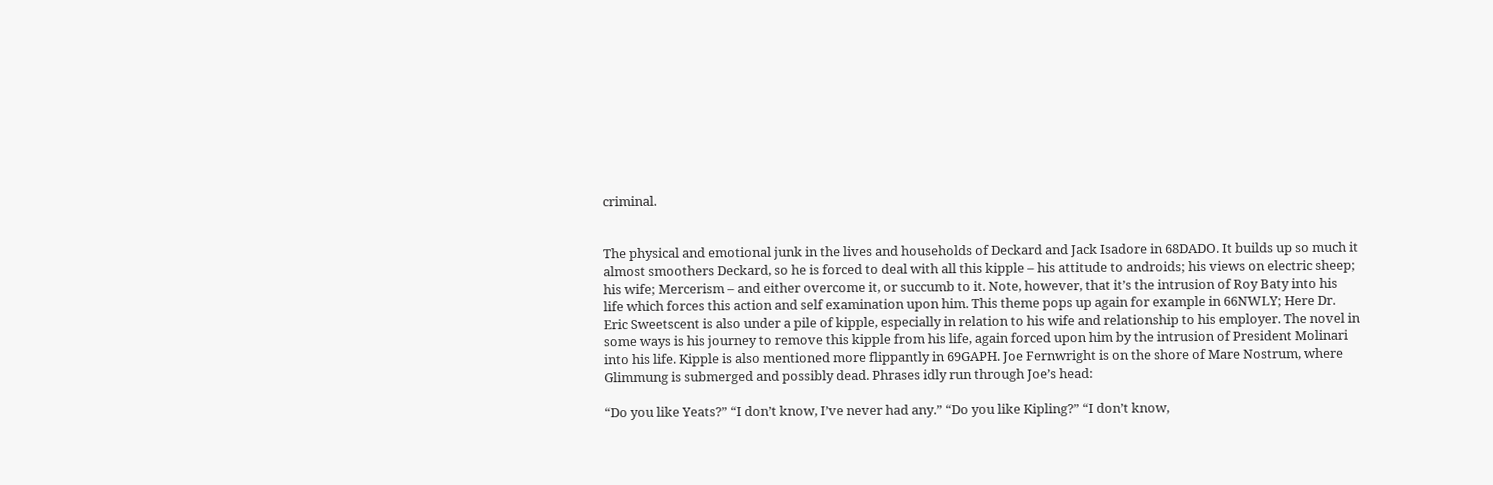criminal.


The physical and emotional junk in the lives and households of Deckard and Jack Isadore in 68DADO. It builds up so much it almost smoothers Deckard, so he is forced to deal with all this kipple – his attitude to androids; his views on electric sheep; his wife; Mercerism – and either overcome it, or succumb to it. Note, however, that it’s the intrusion of Roy Baty into his life which forces this action and self examination upon him. This theme pops up again for example in 66NWLY; Here Dr. Eric Sweetscent is also under a pile of kipple, especially in relation to his wife and relationship to his employer. The novel in some ways is his journey to remove this kipple from his life, again forced upon him by the intrusion of President Molinari into his life. Kipple is also mentioned more flippantly in 69GAPH. Joe Fernwright is on the shore of Mare Nostrum, where Glimmung is submerged and possibly dead. Phrases idly run through Joe’s head:

“Do you like Yeats?” “I don’t know, I’ve never had any.” “Do you like Kipling?” “I don’t know,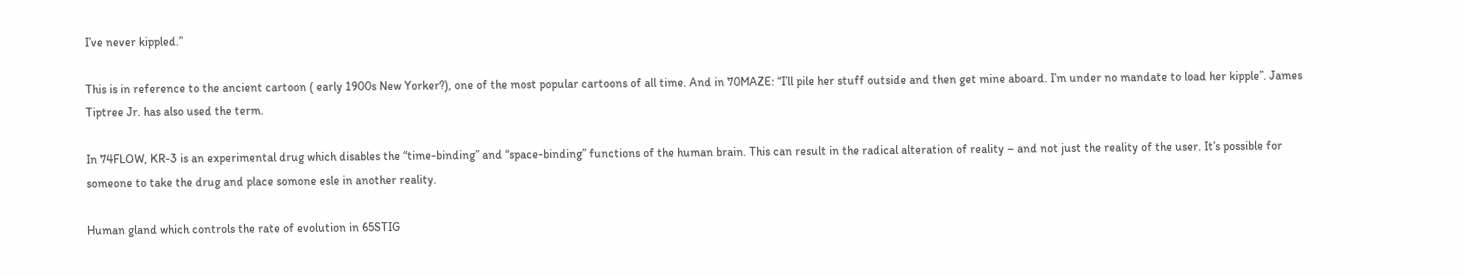I’ve never kippled.”

This is in reference to the ancient cartoon ( early 1900s New Yorker?), one of the most popular cartoons of all time. And in 70MAZE: “I’ll pile her stuff outside and then get mine aboard. I’m under no mandate to load her kipple”. James Tiptree Jr. has also used the term.

In 74FLOW, KR-3 is an experimental drug which disables the “time-binding” and “space-binding” functions of the human brain. This can result in the radical alteration of reality – and not just the reality of the user. It’s possible for someone to take the drug and place somone esle in another reality.

Human gland which controls the rate of evolution in 65STIG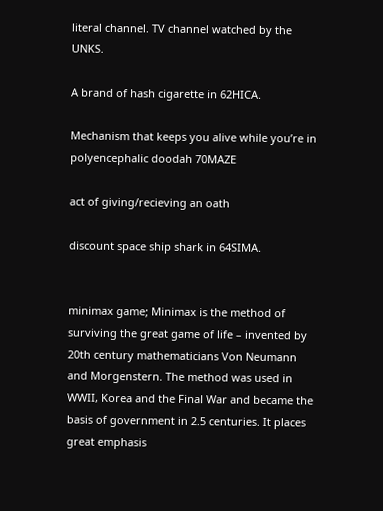literal channel. TV channel watched by the UNKS.

A brand of hash cigarette in 62HICA.

Mechanism that keeps you alive while you’re in polyencephalic doodah 70MAZE

act of giving/recieving an oath

discount space ship shark in 64SIMA.


minimax game; Minimax is the method of surviving the great game of life – invented by 20th century mathematicians Von Neumann and Morgenstern. The method was used in WWII, Korea and the Final War and became the basis of government in 2.5 centuries. It places great emphasis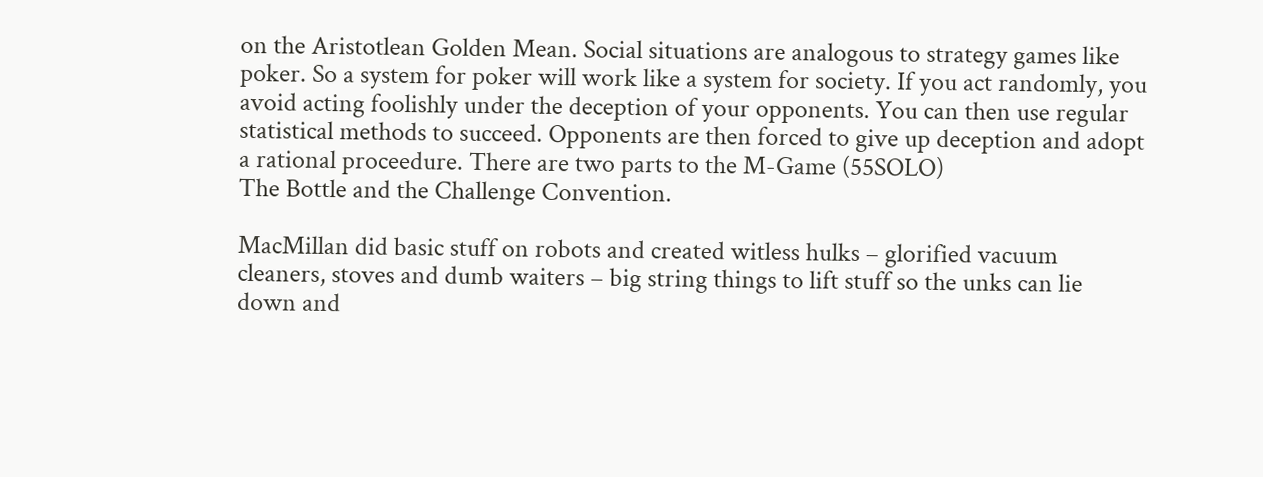on the Aristotlean Golden Mean. Social situations are analogous to strategy games like poker. So a system for poker will work like a system for society. If you act randomly, you avoid acting foolishly under the deception of your opponents. You can then use regular statistical methods to succeed. Opponents are then forced to give up deception and adopt a rational proceedure. There are two parts to the M-Game (55SOLO)
The Bottle and the Challenge Convention.

MacMillan did basic stuff on robots and created witless hulks – glorified vacuum cleaners, stoves and dumb waiters – big string things to lift stuff so the unks can lie down and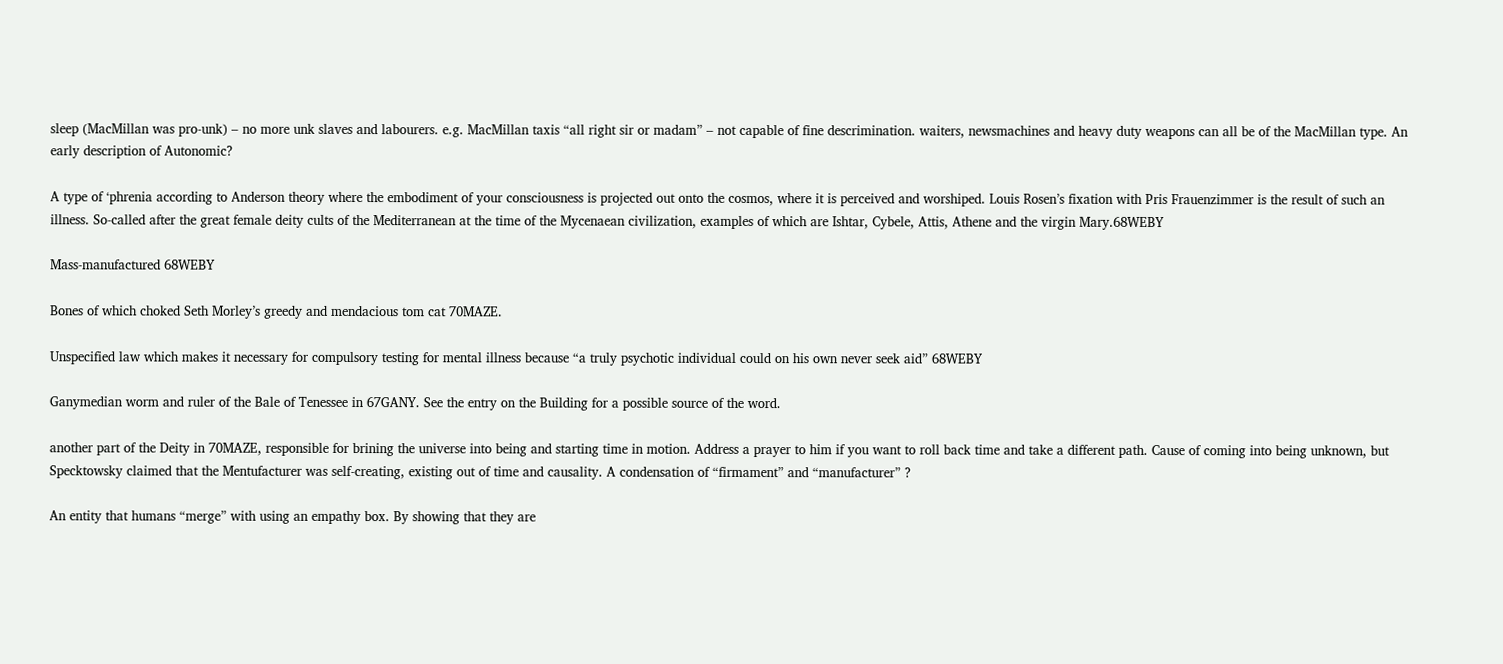sleep (MacMillan was pro-unk) – no more unk slaves and labourers. e.g. MacMillan taxis “all right sir or madam” – not capable of fine descrimination. waiters, newsmachines and heavy duty weapons can all be of the MacMillan type. An early description of Autonomic?

A type of ‘phrenia according to Anderson theory where the embodiment of your consciousness is projected out onto the cosmos, where it is perceived and worshiped. Louis Rosen’s fixation with Pris Frauenzimmer is the result of such an illness. So-called after the great female deity cults of the Mediterranean at the time of the Mycenaean civilization, examples of which are Ishtar, Cybele, Attis, Athene and the virgin Mary.68WEBY

Mass-manufactured 68WEBY

Bones of which choked Seth Morley’s greedy and mendacious tom cat 70MAZE.

Unspecified law which makes it necessary for compulsory testing for mental illness because “a truly psychotic individual could on his own never seek aid” 68WEBY

Ganymedian worm and ruler of the Bale of Tenessee in 67GANY. See the entry on the Building for a possible source of the word.

another part of the Deity in 70MAZE, responsible for brining the universe into being and starting time in motion. Address a prayer to him if you want to roll back time and take a different path. Cause of coming into being unknown, but Specktowsky claimed that the Mentufacturer was self-creating, existing out of time and causality. A condensation of “firmament” and “manufacturer” ?

An entity that humans “merge” with using an empathy box. By showing that they are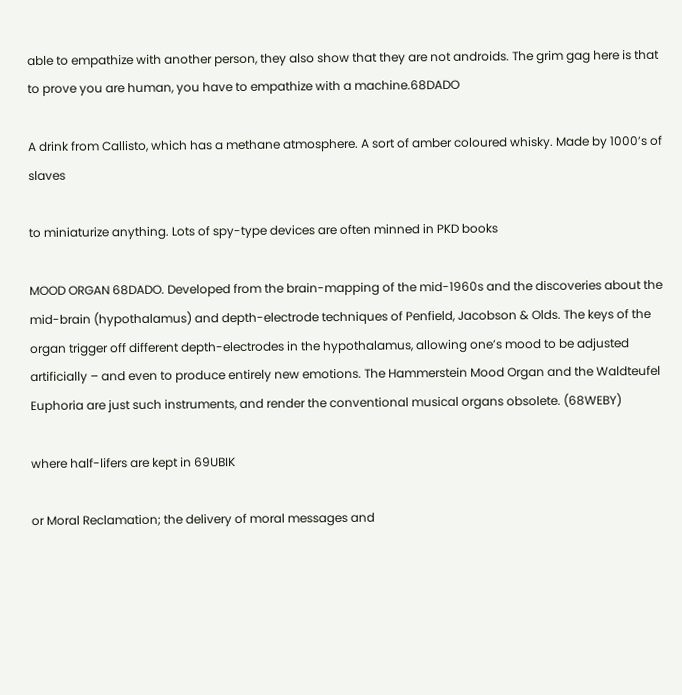able to empathize with another person, they also show that they are not androids. The grim gag here is that to prove you are human, you have to empathize with a machine.68DADO

A drink from Callisto, which has a methane atmosphere. A sort of amber coloured whisky. Made by 1000’s of slaves

to miniaturize anything. Lots of spy-type devices are often minned in PKD books

MOOD ORGAN 68DADO. Developed from the brain-mapping of the mid-1960s and the discoveries about the mid-brain (hypothalamus) and depth-electrode techniques of Penfield, Jacobson & Olds. The keys of the organ trigger off different depth-electrodes in the hypothalamus, allowing one’s mood to be adjusted artificially – and even to produce entirely new emotions. The Hammerstein Mood Organ and the Waldteufel Euphoria are just such instruments, and render the conventional musical organs obsolete. (68WEBY)

where half-lifers are kept in 69UBIK

or Moral Reclamation; the delivery of moral messages and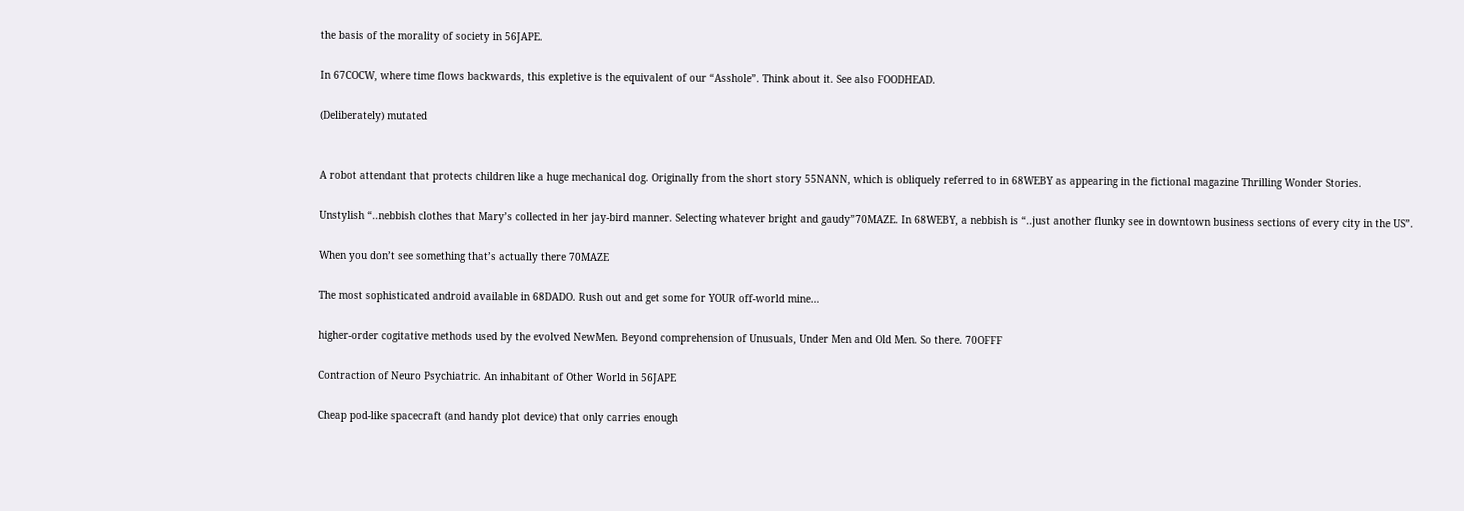the basis of the morality of society in 56JAPE.

In 67COCW, where time flows backwards, this expletive is the equivalent of our “Asshole”. Think about it. See also FOODHEAD.

(Deliberately) mutated


A robot attendant that protects children like a huge mechanical dog. Originally from the short story 55NANN, which is obliquely referred to in 68WEBY as appearing in the fictional magazine Thrilling Wonder Stories.

Unstylish “..nebbish clothes that Mary’s collected in her jay-bird manner. Selecting whatever bright and gaudy”70MAZE. In 68WEBY, a nebbish is “..just another flunky see in downtown business sections of every city in the US”.

When you don’t see something that’s actually there 70MAZE

The most sophisticated android available in 68DADO. Rush out and get some for YOUR off-world mine…

higher-order cogitative methods used by the evolved NewMen. Beyond comprehension of Unusuals, Under Men and Old Men. So there. 70OFFF

Contraction of Neuro Psychiatric. An inhabitant of Other World in 56JAPE

Cheap pod-like spacecraft (and handy plot device) that only carries enough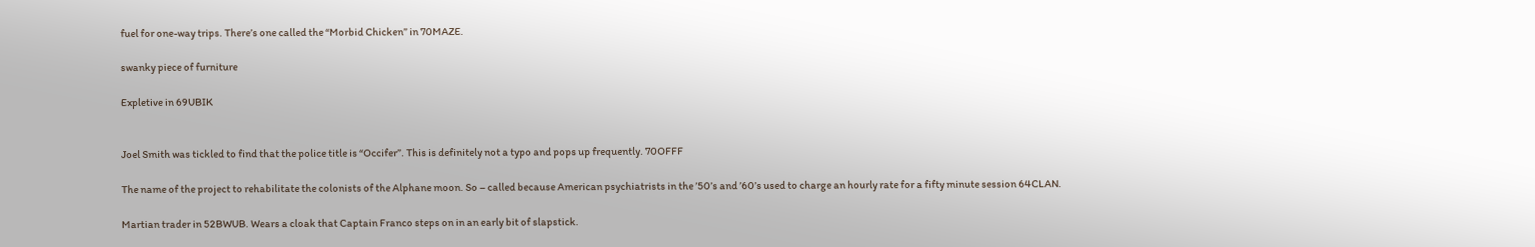fuel for one-way trips. There’s one called the “Morbid Chicken” in 70MAZE.

swanky piece of furniture

Expletive in 69UBIK


Joel Smith was tickled to find that the police title is “Occifer”. This is definitely not a typo and pops up frequently. 70OFFF

The name of the project to rehabilitate the colonists of the Alphane moon. So – called because American psychiatrists in the ’50’s and ’60’s used to charge an hourly rate for a fifty minute session 64CLAN.

Martian trader in 52BWUB. Wears a cloak that Captain Franco steps on in an early bit of slapstick.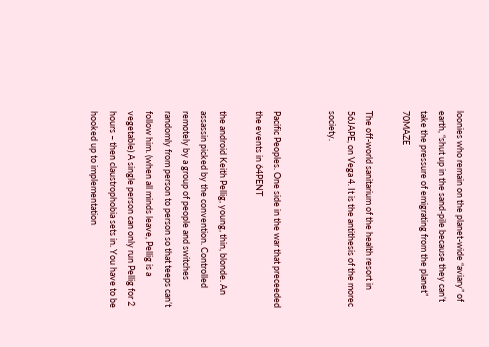loonies who remain on the planet-wide “aviary” of earth, “shut up in the sand-pile because they can’t take the pressure of emigrating from the planet” 70MAZE

The off-world sanitarium of the health resort in 56JAPE, on Vega 4. It is the antithesis of the morec society.


Pacific Peoples. One side in the war that preceeded the events in 64PENT

the android Keith Pellig, young, thin, blonde. An assassin picked by the convention. Controlled remotely by a group of people and switches randomly from person to person so that teeps can’t follow him. (when all minds leave, Pellig is a vegetable) A single person can only run Pellig for 2 hours – then claustrophobia sets in. You have to be hooked up to implementation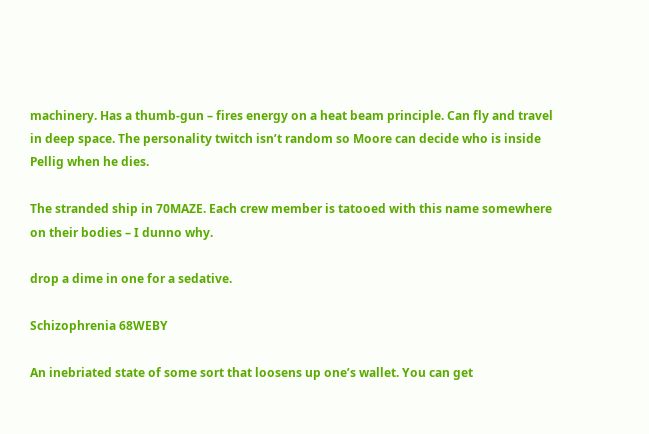machinery. Has a thumb-gun – fires energy on a heat beam principle. Can fly and travel in deep space. The personality twitch isn’t random so Moore can decide who is inside Pellig when he dies.

The stranded ship in 70MAZE. Each crew member is tatooed with this name somewhere on their bodies – I dunno why.

drop a dime in one for a sedative.

Schizophrenia 68WEBY

An inebriated state of some sort that loosens up one’s wallet. You can get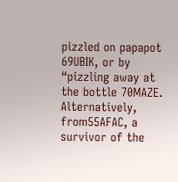pizzled on papapot 69UBIK, or by “pizzling away at the bottle 70MAZE. Alternatively, from55AFAC, a survivor of the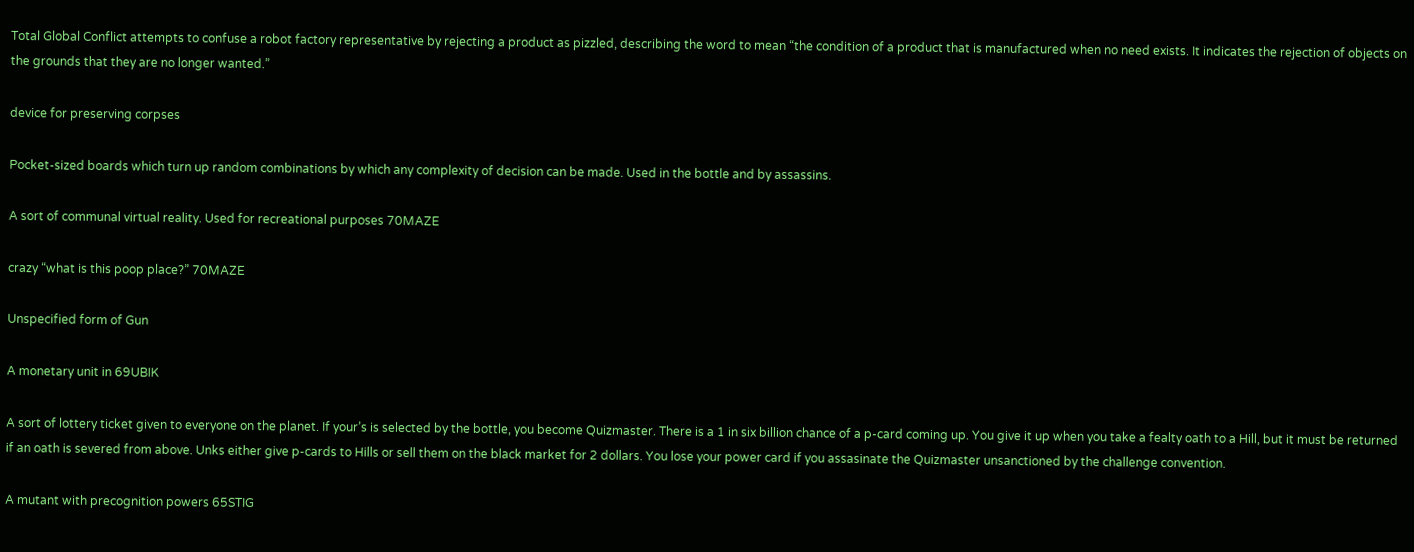Total Global Conflict attempts to confuse a robot factory representative by rejecting a product as pizzled, describing the word to mean “the condition of a product that is manufactured when no need exists. It indicates the rejection of objects on the grounds that they are no longer wanted.”

device for preserving corpses

Pocket-sized boards which turn up random combinations by which any complexity of decision can be made. Used in the bottle and by assassins.

A sort of communal virtual reality. Used for recreational purposes 70MAZE

crazy “what is this poop place?” 70MAZE

Unspecified form of Gun

A monetary unit in 69UBIK

A sort of lottery ticket given to everyone on the planet. If your’s is selected by the bottle, you become Quizmaster. There is a 1 in six billion chance of a p-card coming up. You give it up when you take a fealty oath to a Hill, but it must be returned if an oath is severed from above. Unks either give p-cards to Hills or sell them on the black market for 2 dollars. You lose your power card if you assasinate the Quizmaster unsanctioned by the challenge convention.

A mutant with precognition powers 65STIG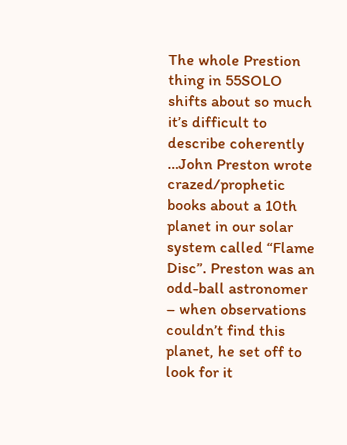The whole Prestion thing in 55SOLO shifts about so much it’s difficult to describe coherently …John Preston wrote crazed/prophetic books about a 10th planet in our solar system called “Flame Disc”. Preston was an odd-ball astronomer – when observations couldn’t find this planet, he set off to look for it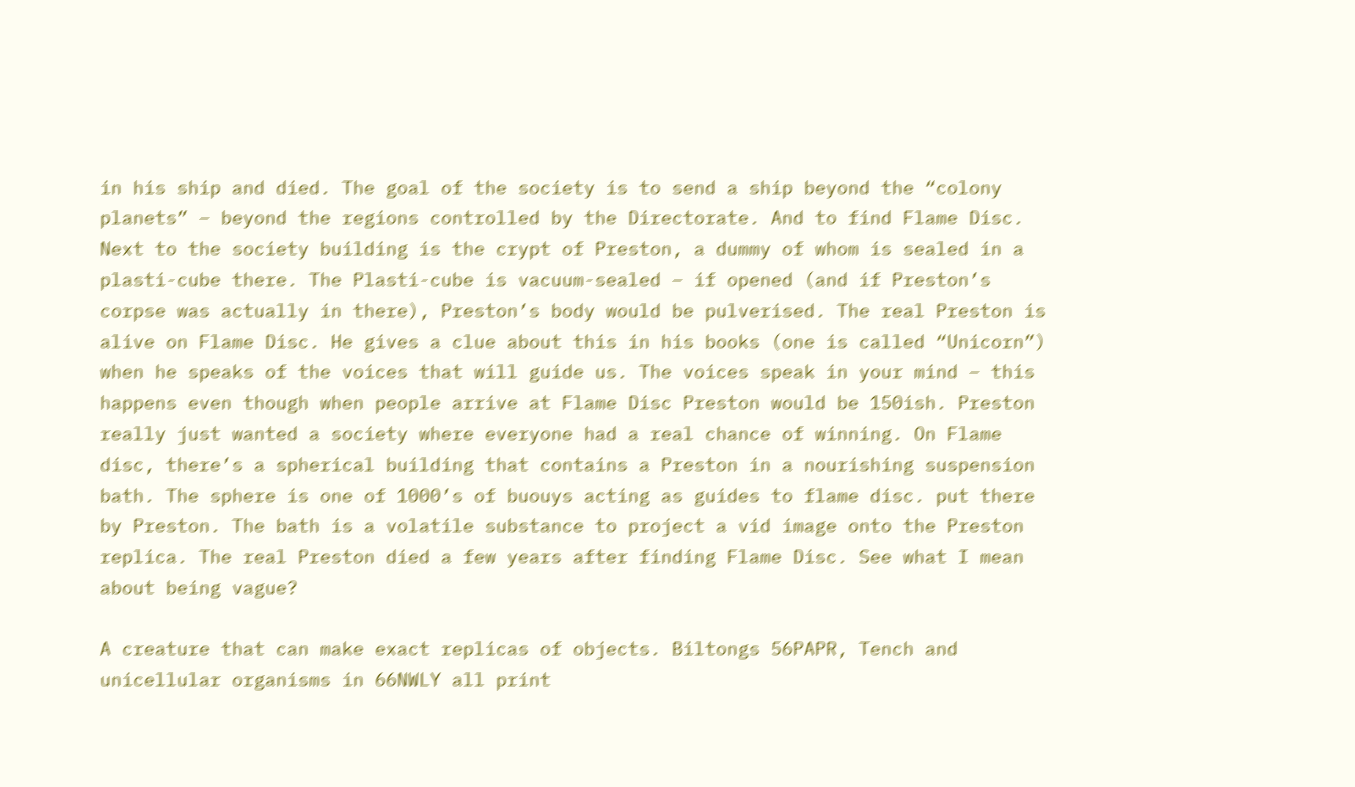in his ship and died. The goal of the society is to send a ship beyond the “colony planets” – beyond the regions controlled by the Directorate. And to find Flame Disc. Next to the society building is the crypt of Preston, a dummy of whom is sealed in a plasti-cube there. The Plasti-cube is vacuum-sealed – if opened (and if Preston’s corpse was actually in there), Preston’s body would be pulverised. The real Preston is alive on Flame Disc. He gives a clue about this in his books (one is called “Unicorn”) when he speaks of the voices that will guide us. The voices speak in your mind – this happens even though when people arrive at Flame Disc Preston would be 150ish. Preston really just wanted a society where everyone had a real chance of winning. On Flame disc, there’s a spherical building that contains a Preston in a nourishing suspension bath. The sphere is one of 1000’s of buouys acting as guides to flame disc. put there by Preston. The bath is a volatile substance to project a vid image onto the Preston replica. The real Preston died a few years after finding Flame Disc. See what I mean about being vague?

A creature that can make exact replicas of objects. Biltongs 56PAPR, Tench and unicellular organisms in 66NWLY all print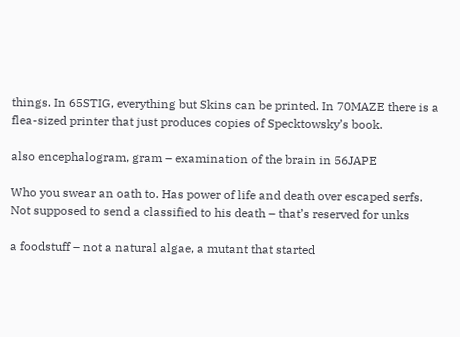things. In 65STIG, everything but Skins can be printed. In 70MAZE there is a flea-sized printer that just produces copies of Specktowsky’s book.

also encephalogram, gram – examination of the brain in 56JAPE

Who you swear an oath to. Has power of life and death over escaped serfs. Not supposed to send a classified to his death – that’s reserved for unks

a foodstuff – not a natural algae, a mutant that started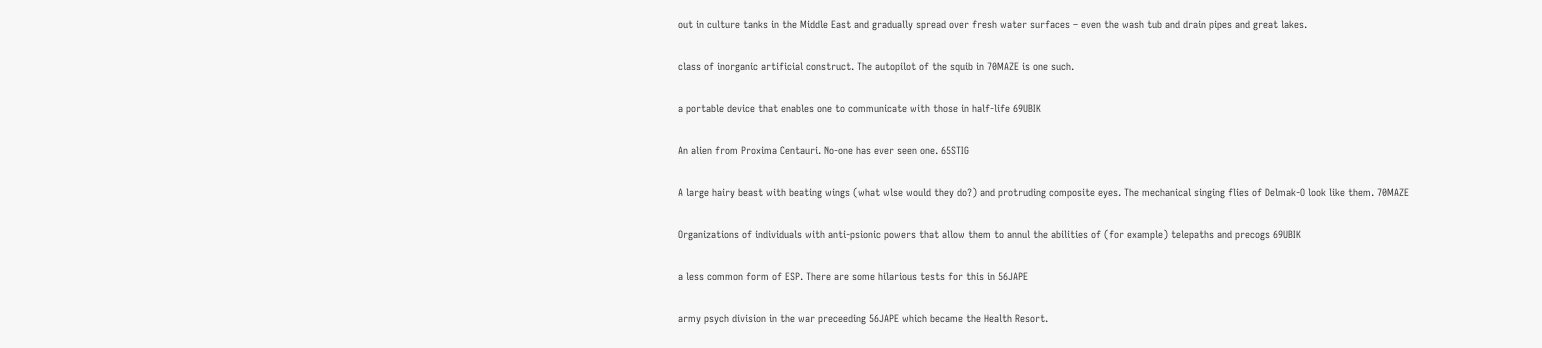out in culture tanks in the Middle East and gradually spread over fresh water surfaces – even the wash tub and drain pipes and great lakes.

class of inorganic artificial construct. The autopilot of the squib in 70MAZE is one such.

a portable device that enables one to communicate with those in half-life 69UBIK

An alien from Proxima Centauri. No-one has ever seen one. 65STIG

A large hairy beast with beating wings (what wlse would they do?) and protruding composite eyes. The mechanical singing flies of Delmak-O look like them. 70MAZE

Organizations of individuals with anti-psionic powers that allow them to annul the abilities of (for example) telepaths and precogs 69UBIK

a less common form of ESP. There are some hilarious tests for this in 56JAPE

army psych division in the war preceeding 56JAPE which became the Health Resort.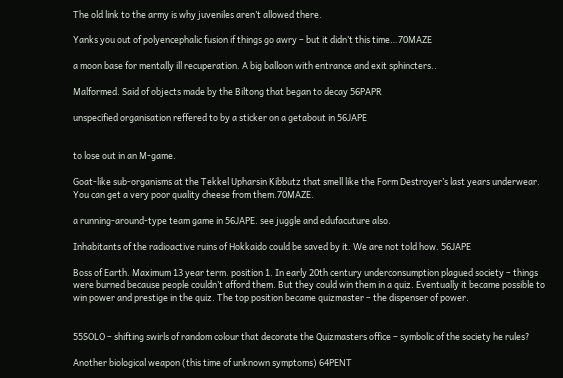The old link to the army is why juveniles aren’t allowed there.

Yanks you out of polyencephalic fusion if things go awry – but it didn’t this time…70MAZE

a moon base for mentally ill recuperation. A big balloon with entrance and exit sphincters..

Malformed. Said of objects made by the Biltong that began to decay 56PAPR

unspecified organisation reffered to by a sticker on a getabout in 56JAPE


to lose out in an M-game.

Goat-like sub-organisms at the Tekkel Upharsin Kibbutz that smell like the Form Destroyer’s last years underwear. You can get a very poor quality cheese from them.70MAZE.

a running-around-type team game in 56JAPE. see juggle and edufacuture also.

Inhabitants of the radioactive ruins of Hokkaido could be saved by it. We are not told how. 56JAPE

Boss of Earth. Maximum 13 year term. position 1. In early 20th century underconsumption plagued society – things were burned because people couldn’t afford them. But they could win them in a quiz. Eventually it became possible to win power and prestige in the quiz. The top position became quizmaster – the dispenser of power.


55SOLO – shifting swirls of random colour that decorate the Quizmasters office – symbolic of the society he rules?

Another biological weapon (this time of unknown symptoms) 64PENT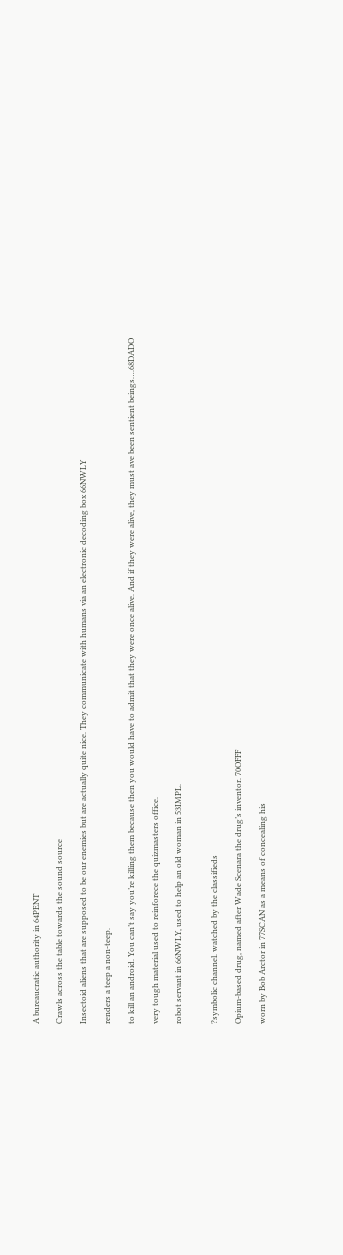A bureaucratic authority in 64PENT

Crawls across the table towards the sound source

Insectoid aliens that are supposed to be our enemies but are actually quite nice. They communicate with humans via an electronic decoding box 66NWLY

renders a teep a non-teep.

to kill an android. You can’t say you’re killing them because then you would have to admit that they were once alive. And if they were alive, they must ave been sentient beings….68DADO

very tough material used to reinforece the quizmasters office.

robot servant in 66NWLY, used to help an old woman in 53IMPL.


?symbolic channel. watched by the classifieds

Opium-based drug, named after Wade Scenara the drug’s inventor. 70OFFF

worn by Bob Arctor in 77SCAN as a means of concealing his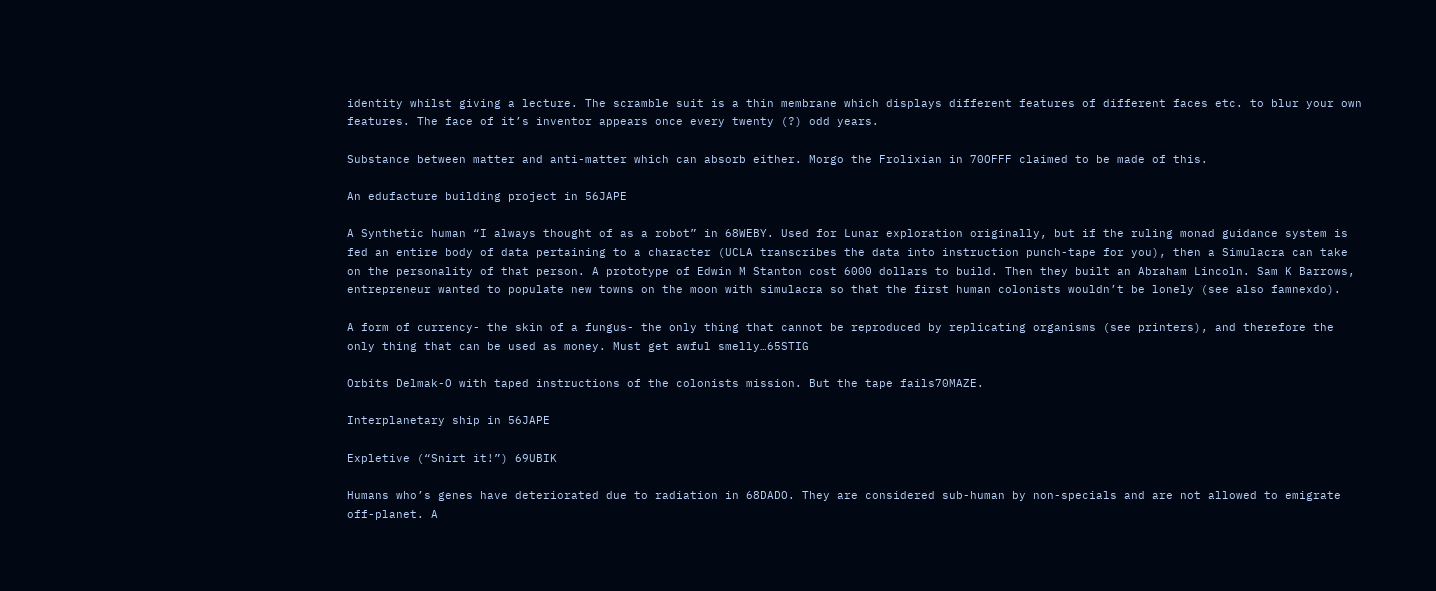identity whilst giving a lecture. The scramble suit is a thin membrane which displays different features of different faces etc. to blur your own features. The face of it’s inventor appears once every twenty (?) odd years.

Substance between matter and anti-matter which can absorb either. Morgo the Frolixian in 70OFFF claimed to be made of this.

An edufacture building project in 56JAPE

A Synthetic human “I always thought of as a robot” in 68WEBY. Used for Lunar exploration originally, but if the ruling monad guidance system is fed an entire body of data pertaining to a character (UCLA transcribes the data into instruction punch-tape for you), then a Simulacra can take on the personality of that person. A prototype of Edwin M Stanton cost 6000 dollars to build. Then they built an Abraham Lincoln. Sam K Barrows, entrepreneur wanted to populate new towns on the moon with simulacra so that the first human colonists wouldn’t be lonely (see also famnexdo).

A form of currency- the skin of a fungus- the only thing that cannot be reproduced by replicating organisms (see printers), and therefore the only thing that can be used as money. Must get awful smelly…65STIG

Orbits Delmak-O with taped instructions of the colonists mission. But the tape fails70MAZE.

Interplanetary ship in 56JAPE

Expletive (“Snirt it!”) 69UBIK

Humans who’s genes have deteriorated due to radiation in 68DADO. They are considered sub-human by non-specials and are not allowed to emigrate off-planet. A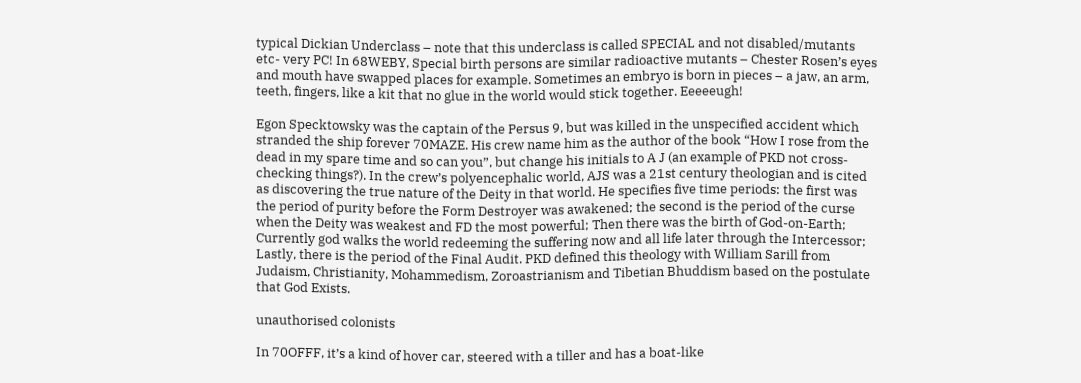typical Dickian Underclass – note that this underclass is called SPECIAL and not disabled/mutants etc- very PC! In 68WEBY, Special birth persons are similar radioactive mutants – Chester Rosen’s eyes and mouth have swapped places for example. Sometimes an embryo is born in pieces – a jaw, an arm, teeth, fingers, like a kit that no glue in the world would stick together. Eeeeeugh!

Egon Specktowsky was the captain of the Persus 9, but was killed in the unspecified accident which stranded the ship forever 70MAZE. His crew name him as the author of the book “How I rose from the dead in my spare time and so can you”, but change his initials to A J (an example of PKD not cross-checking things?). In the crew’s polyencephalic world, AJS was a 21st century theologian and is cited as discovering the true nature of the Deity in that world. He specifies five time periods: the first was the period of purity before the Form Destroyer was awakened; the second is the period of the curse when the Deity was weakest and FD the most powerful; Then there was the birth of God-on-Earth; Currently god walks the world redeeming the suffering now and all life later through the Intercessor; Lastly, there is the period of the Final Audit. PKD defined this theology with William Sarill from Judaism, Christianity, Mohammedism, Zoroastrianism and Tibetian Bhuddism based on the postulate that God Exists.

unauthorised colonists

In 70OFFF, it’s a kind of hover car, steered with a tiller and has a boat-like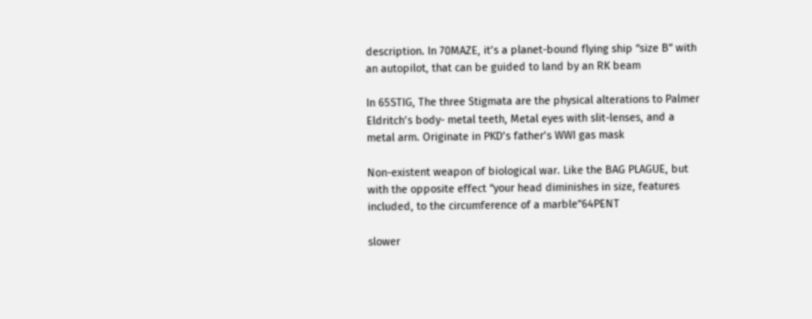description. In 70MAZE, it’s a planet-bound flying ship “size B” with an autopilot, that can be guided to land by an RK beam

In 65STIG, The three Stigmata are the physical alterations to Palmer Eldritch’s body- metal teeth, Metal eyes with slit-lenses, and a metal arm. Originate in PKD’s father’s WWI gas mask

Non-existent weapon of biological war. Like the BAG PLAGUE, but with the opposite effect “your head diminishes in size, features included, to the circumference of a marble”64PENT

slower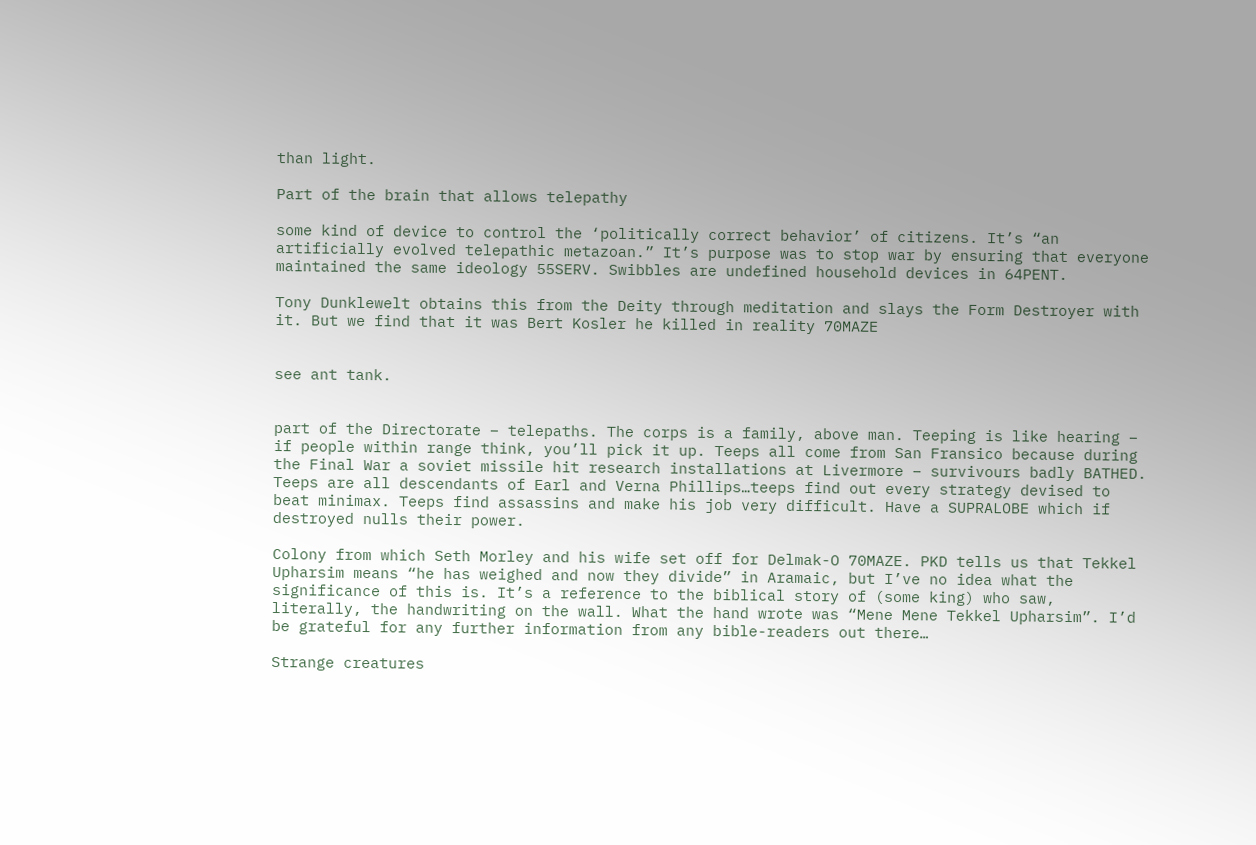than light.

Part of the brain that allows telepathy

some kind of device to control the ‘politically correct behavior’ of citizens. It’s “an artificially evolved telepathic metazoan.” It’s purpose was to stop war by ensuring that everyone maintained the same ideology 55SERV. Swibbles are undefined household devices in 64PENT.

Tony Dunklewelt obtains this from the Deity through meditation and slays the Form Destroyer with it. But we find that it was Bert Kosler he killed in reality 70MAZE


see ant tank.


part of the Directorate – telepaths. The corps is a family, above man. Teeping is like hearing – if people within range think, you’ll pick it up. Teeps all come from San Fransico because during the Final War a soviet missile hit research installations at Livermore – survivours badly BATHED. Teeps are all descendants of Earl and Verna Phillips…teeps find out every strategy devised to beat minimax. Teeps find assassins and make his job very difficult. Have a SUPRALOBE which if destroyed nulls their power.

Colony from which Seth Morley and his wife set off for Delmak-O 70MAZE. PKD tells us that Tekkel Upharsim means “he has weighed and now they divide” in Aramaic, but I’ve no idea what the significance of this is. It’s a reference to the biblical story of (some king) who saw, literally, the handwriting on the wall. What the hand wrote was “Mene Mene Tekkel Upharsim”. I’d be grateful for any further information from any bible-readers out there…

Strange creatures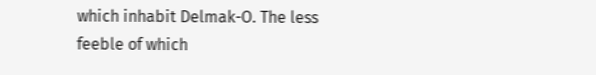which inhabit Delmak-O. The less feeble of which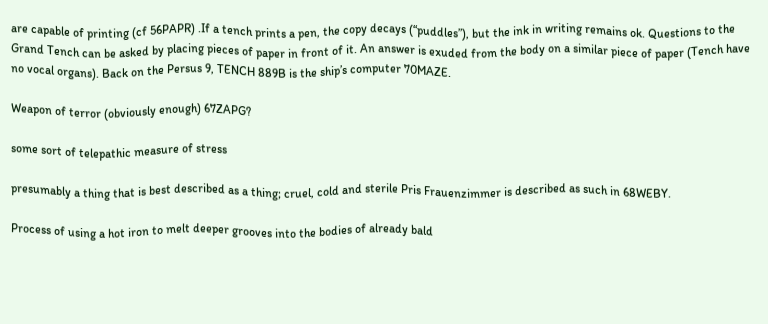are capable of printing (cf 56PAPR) .If a tench prints a pen, the copy decays (“puddles”), but the ink in writing remains ok. Questions to the Grand Tench can be asked by placing pieces of paper in front of it. An answer is exuded from the body on a similar piece of paper (Tench have no vocal organs). Back on the Persus 9, TENCH 889B is the ship’s computer 70MAZE.

Weapon of terror (obviously enough) 67ZAPG?

some sort of telepathic measure of stress

presumably a thing that is best described as a thing; cruel, cold and sterile Pris Frauenzimmer is described as such in 68WEBY.

Process of using a hot iron to melt deeper grooves into the bodies of already bald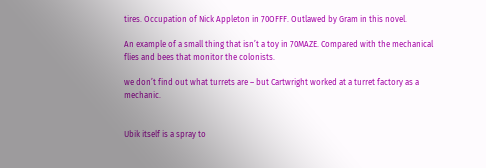tires. Occupation of Nick Appleton in 70OFFF. Outlawed by Gram in this novel.

An example of a small thing that isn’t a toy in 70MAZE. Compared with the mechanical flies and bees that monitor the colonists.

we don’t find out what turrets are – but Cartwright worked at a turret factory as a mechanic.


Ubik itself is a spray to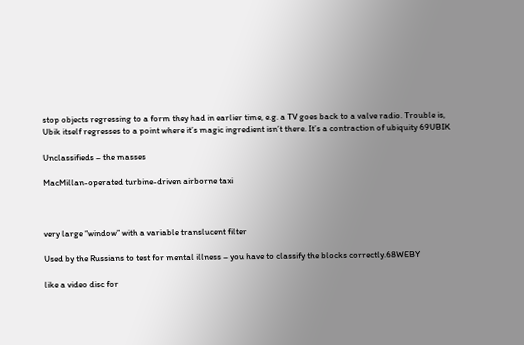stop objects regressing to a form they had in earlier time, e.g. a TV goes back to a valve radio. Trouble is, Ubik itself regresses to a point where it’s magic ingredient isn’t there. It’s a contraction of ubiquity 69UBIK

Unclassifieds – the masses

MacMillan-operated turbine-driven airborne taxi



very large “window” with a variable translucent filter

Used by the Russians to test for mental illness – you have to classify the blocks correctly.68WEBY

like a video disc for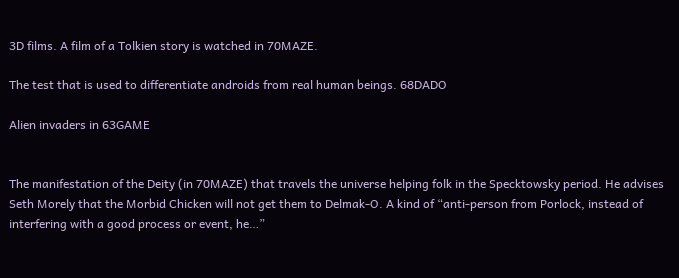3D films. A film of a Tolkien story is watched in 70MAZE.

The test that is used to differentiate androids from real human beings. 68DADO

Alien invaders in 63GAME


The manifestation of the Deity (in 70MAZE) that travels the universe helping folk in the Specktowsky period. He advises Seth Morely that the Morbid Chicken will not get them to Delmak-O. A kind of “anti-person from Porlock, instead of interfering with a good process or event, he…”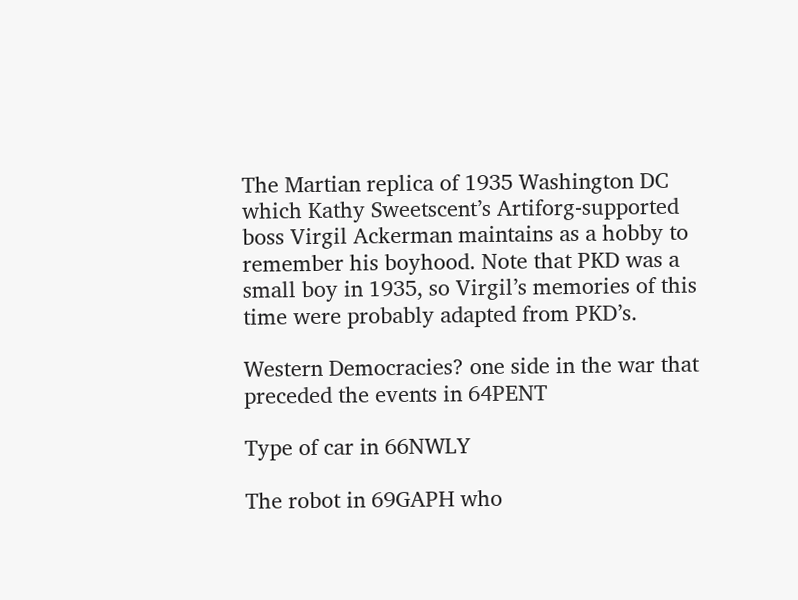The Martian replica of 1935 Washington DC which Kathy Sweetscent’s Artiforg-supported boss Virgil Ackerman maintains as a hobby to remember his boyhood. Note that PKD was a small boy in 1935, so Virgil’s memories of this time were probably adapted from PKD’s.

Western Democracies? one side in the war that preceded the events in 64PENT

Type of car in 66NWLY

The robot in 69GAPH who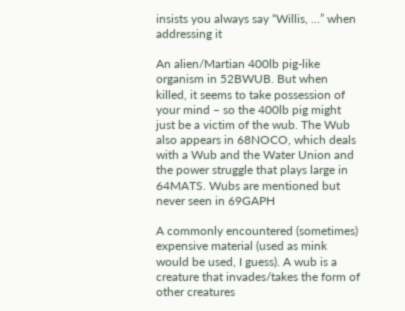insists you always say “Willis, …” when addressing it

An alien/Martian 400lb pig-like organism in 52BWUB. But when killed, it seems to take possession of your mind – so the 400lb pig might just be a victim of the wub. The Wub also appears in 68NOCO, which deals with a Wub and the Water Union and the power struggle that plays large in 64MATS. Wubs are mentioned but never seen in 69GAPH

A commonly encountered (sometimes) expensive material (used as mink would be used, I guess). A wub is a creature that invades/takes the form of other creatures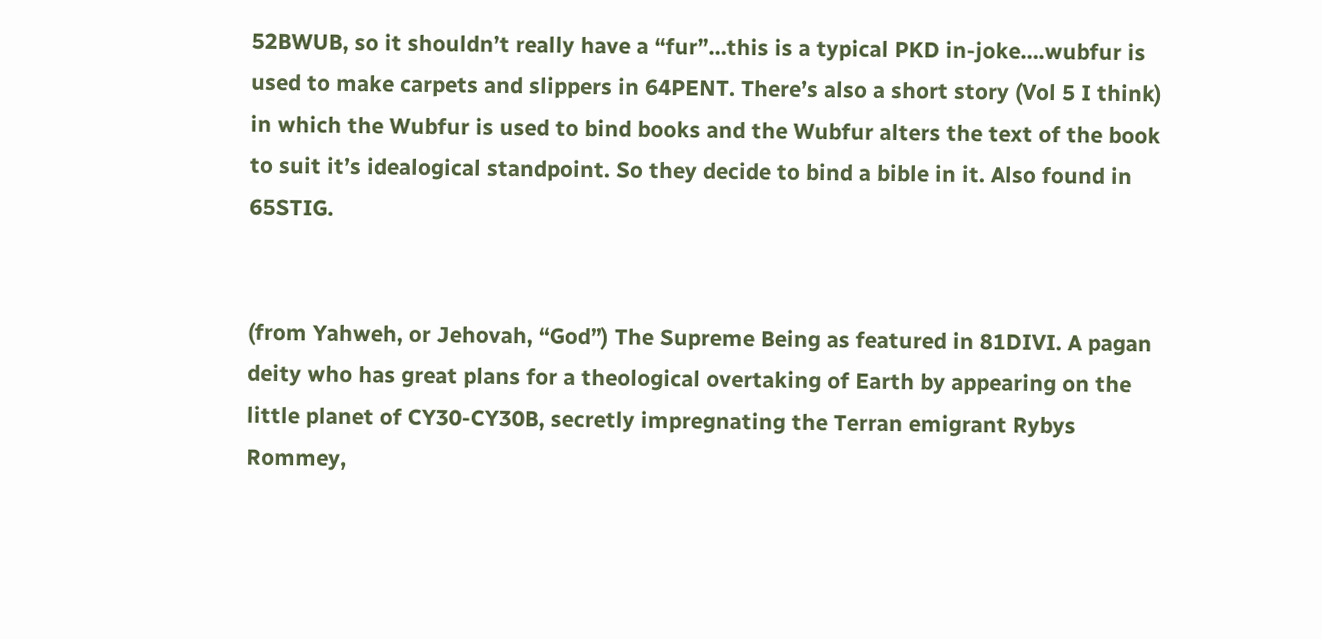52BWUB, so it shouldn’t really have a “fur”…this is a typical PKD in-joke….wubfur is used to make carpets and slippers in 64PENT. There’s also a short story (Vol 5 I think) in which the Wubfur is used to bind books and the Wubfur alters the text of the book to suit it’s idealogical standpoint. So they decide to bind a bible in it. Also found in 65STIG.


(from Yahweh, or Jehovah, “God”) The Supreme Being as featured in 81DIVI. A pagan deity who has great plans for a theological overtaking of Earth by appearing on the little planet of CY30-CY30B, secretly impregnating the Terran emigrant Rybys Rommey,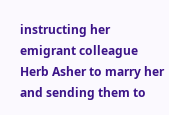instructing her emigrant colleague Herb Asher to marry her and sending them to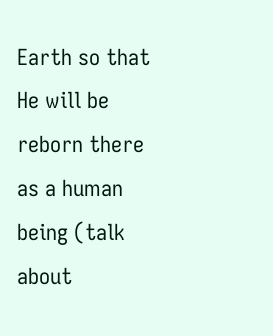Earth so that He will be reborn there as a human being (talk about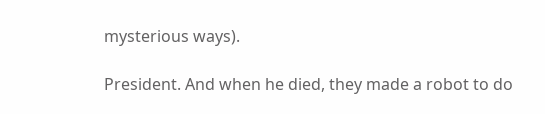mysterious ways).

President. And when he died, they made a robot to do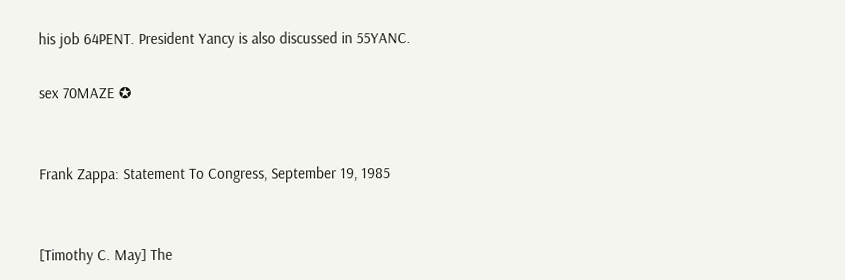his job 64PENT. President Yancy is also discussed in 55YANC.

sex 70MAZE ✪


Frank Zappa: Statement To Congress, September 19, 1985


[Timothy C. May] The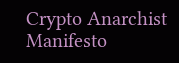Crypto Anarchist Manifesto